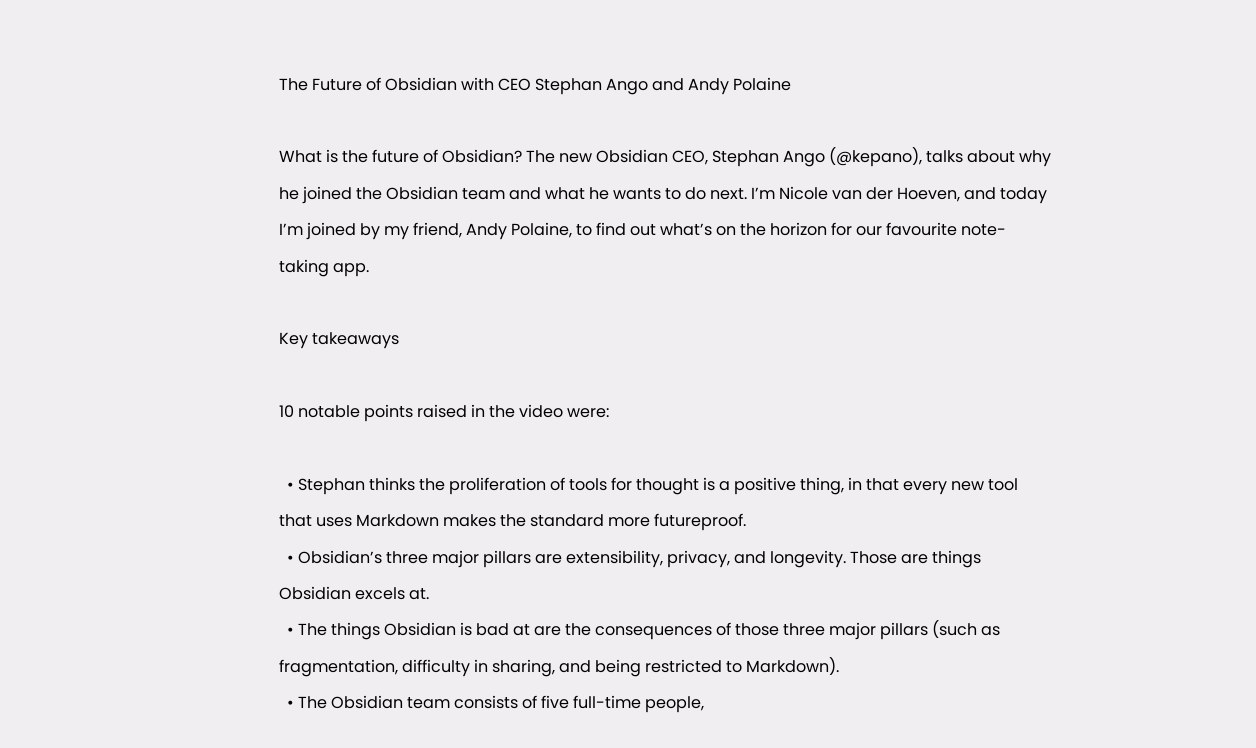The Future of Obsidian with CEO Stephan Ango and Andy Polaine

What is the future of Obsidian? The new Obsidian CEO, Stephan Ango (@kepano), talks about why he joined the Obsidian team and what he wants to do next. I’m Nicole van der Hoeven, and today I’m joined by my friend, Andy Polaine, to find out what’s on the horizon for our favourite note-taking app.

Key takeaways

10 notable points raised in the video were:

  • Stephan thinks the proliferation of tools for thought is a positive thing, in that every new tool that uses Markdown makes the standard more futureproof.
  • Obsidian’s three major pillars are extensibility, privacy, and longevity. Those are things Obsidian excels at.
  • The things Obsidian is bad at are the consequences of those three major pillars (such as fragmentation, difficulty in sharing, and being restricted to Markdown).
  • The Obsidian team consists of five full-time people,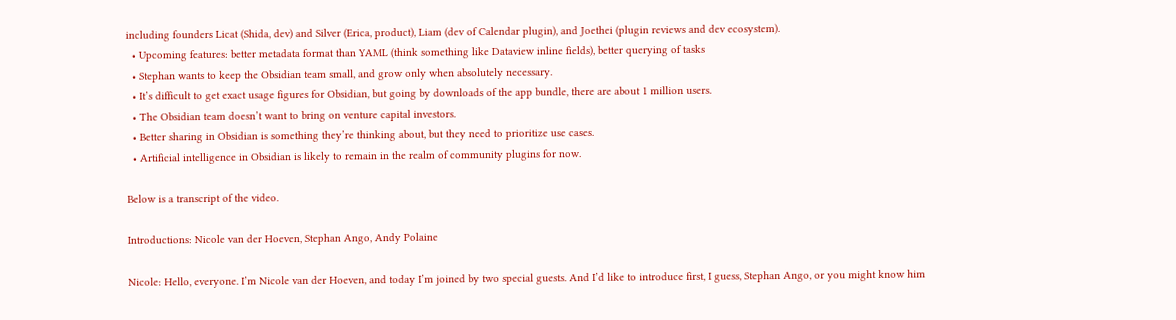including founders Licat (Shida, dev) and Silver (Erica, product), Liam (dev of Calendar plugin), and Joethei (plugin reviews and dev ecosystem).
  • Upcoming features: better metadata format than YAML (think something like Dataview inline fields), better querying of tasks
  • Stephan wants to keep the Obsidian team small, and grow only when absolutely necessary.
  • It’s difficult to get exact usage figures for Obsidian, but going by downloads of the app bundle, there are about 1 million users.
  • The Obsidian team doesn’t want to bring on venture capital investors.
  • Better sharing in Obsidian is something they’re thinking about, but they need to prioritize use cases.
  • Artificial intelligence in Obsidian is likely to remain in the realm of community plugins for now.

Below is a transcript of the video.

Introductions: Nicole van der Hoeven, Stephan Ango, Andy Polaine

Nicole: Hello, everyone. I’m Nicole van der Hoeven, and today I’m joined by two special guests. And I’d like to introduce first, I guess, Stephan Ango, or you might know him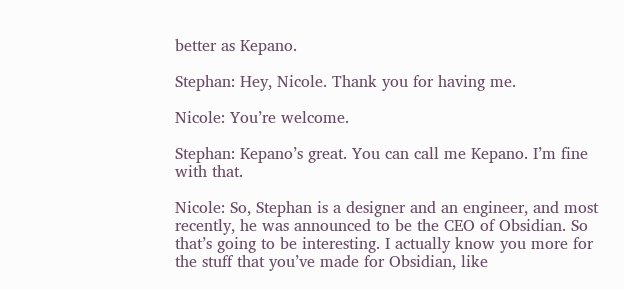better as Kepano.

Stephan: Hey, Nicole. Thank you for having me.

Nicole: You’re welcome.

Stephan: Kepano’s great. You can call me Kepano. I’m fine with that.

Nicole: So, Stephan is a designer and an engineer, and most recently, he was announced to be the CEO of Obsidian. So that’s going to be interesting. I actually know you more for the stuff that you’ve made for Obsidian, like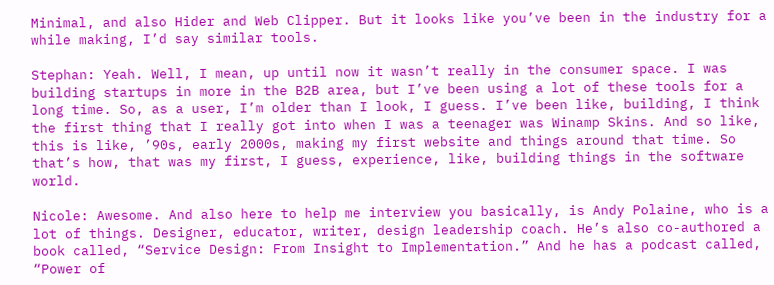Minimal, and also Hider and Web Clipper. But it looks like you’ve been in the industry for a while making, I’d say similar tools.

Stephan: Yeah. Well, I mean, up until now it wasn’t really in the consumer space. I was building startups in more in the B2B area, but I’ve been using a lot of these tools for a long time. So, as a user, I’m older than I look, I guess. I’ve been like, building, I think the first thing that I really got into when I was a teenager was Winamp Skins. And so like, this is like, ’90s, early 2000s, making my first website and things around that time. So that’s how, that was my first, I guess, experience, like, building things in the software world.

Nicole: Awesome. And also here to help me interview you basically, is Andy Polaine, who is a lot of things. Designer, educator, writer, design leadership coach. He’s also co-authored a book called, “Service Design: From Insight to Implementation.” And he has a podcast called, “Power of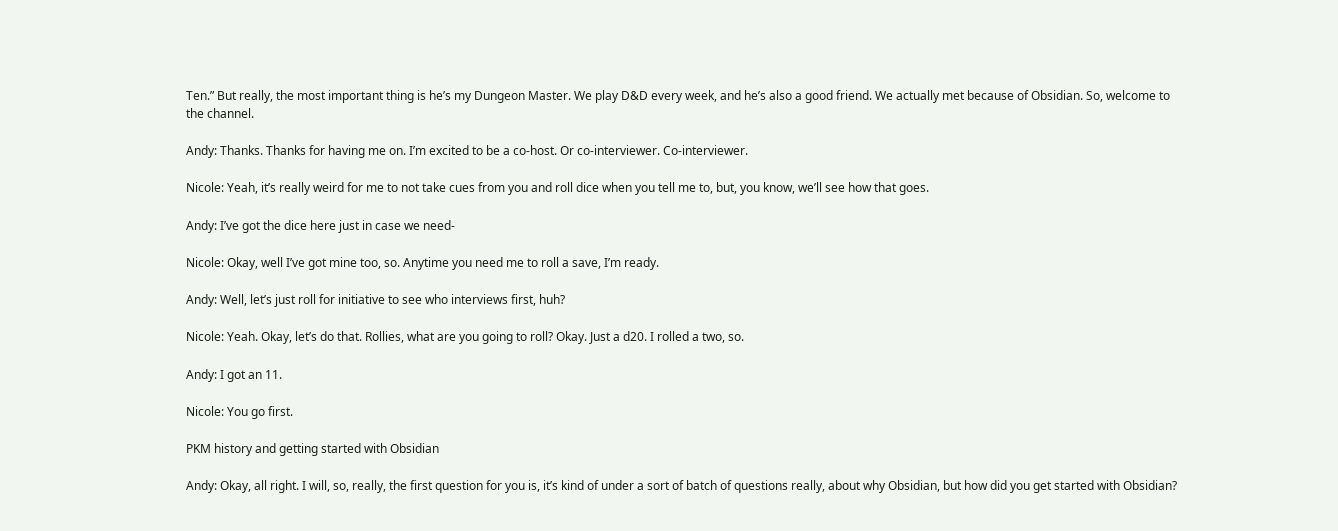Ten.” But really, the most important thing is he’s my Dungeon Master. We play D&D every week, and he’s also a good friend. We actually met because of Obsidian. So, welcome to the channel.

Andy: Thanks. Thanks for having me on. I’m excited to be a co-host. Or co-interviewer. Co-interviewer.

Nicole: Yeah, it’s really weird for me to not take cues from you and roll dice when you tell me to, but, you know, we’ll see how that goes.

Andy: I’ve got the dice here just in case we need-

Nicole: Okay, well I’ve got mine too, so. Anytime you need me to roll a save, I’m ready.

Andy: Well, let’s just roll for initiative to see who interviews first, huh?

Nicole: Yeah. Okay, let’s do that. Rollies, what are you going to roll? Okay. Just a d20. I rolled a two, so.

Andy: I got an 11.

Nicole: You go first.

PKM history and getting started with Obsidian

Andy: Okay, all right. I will, so, really, the first question for you is, it’s kind of under a sort of batch of questions really, about why Obsidian, but how did you get started with Obsidian?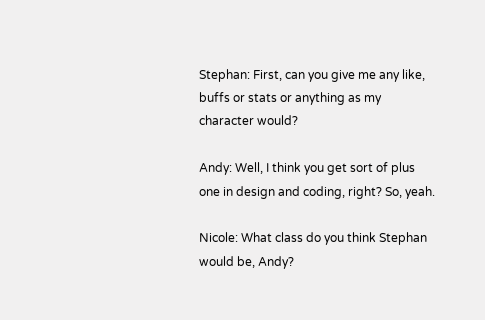Stephan: First, can you give me any like, buffs or stats or anything as my character would?

Andy: Well, I think you get sort of plus one in design and coding, right? So, yeah.

Nicole: What class do you think Stephan would be, Andy?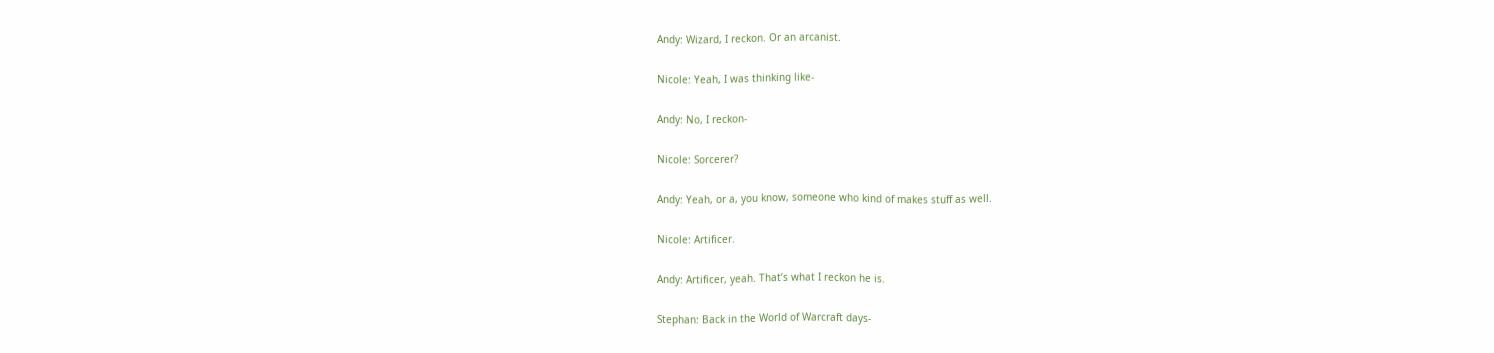Andy: Wizard, I reckon. Or an arcanist.

Nicole: Yeah, I was thinking like-

Andy: No, I reckon-

Nicole: Sorcerer?

Andy: Yeah, or a, you know, someone who kind of makes stuff as well.

Nicole: Artificer.

Andy: Artificer, yeah. That’s what I reckon he is.

Stephan: Back in the World of Warcraft days-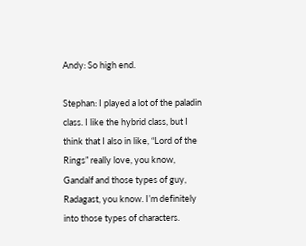Andy: So high end.

Stephan: I played a lot of the paladin class. I like the hybrid class, but I think that I also in like, “Lord of the Rings” really love, you know, Gandalf and those types of guy, Radagast, you know. I’m definitely into those types of characters.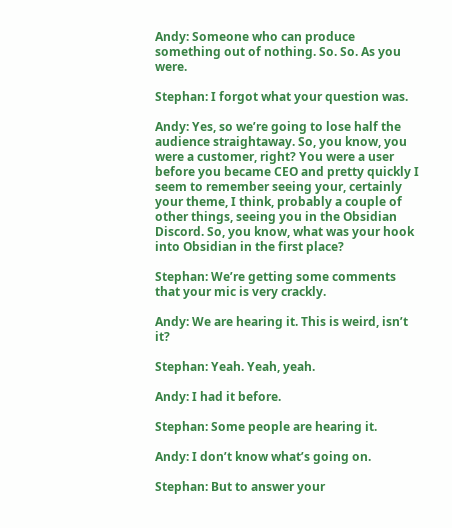Andy: Someone who can produce something out of nothing. So. So. As you were.

Stephan: I forgot what your question was.

Andy: Yes, so we’re going to lose half the audience straightaway. So, you know, you were a customer, right? You were a user before you became CEO and pretty quickly I seem to remember seeing your, certainly your theme, I think, probably a couple of other things, seeing you in the Obsidian Discord. So, you know, what was your hook into Obsidian in the first place?

Stephan: We’re getting some comments that your mic is very crackly.

Andy: We are hearing it. This is weird, isn’t it?

Stephan: Yeah. Yeah, yeah.

Andy: I had it before.

Stephan: Some people are hearing it.

Andy: I don’t know what’s going on.

Stephan: But to answer your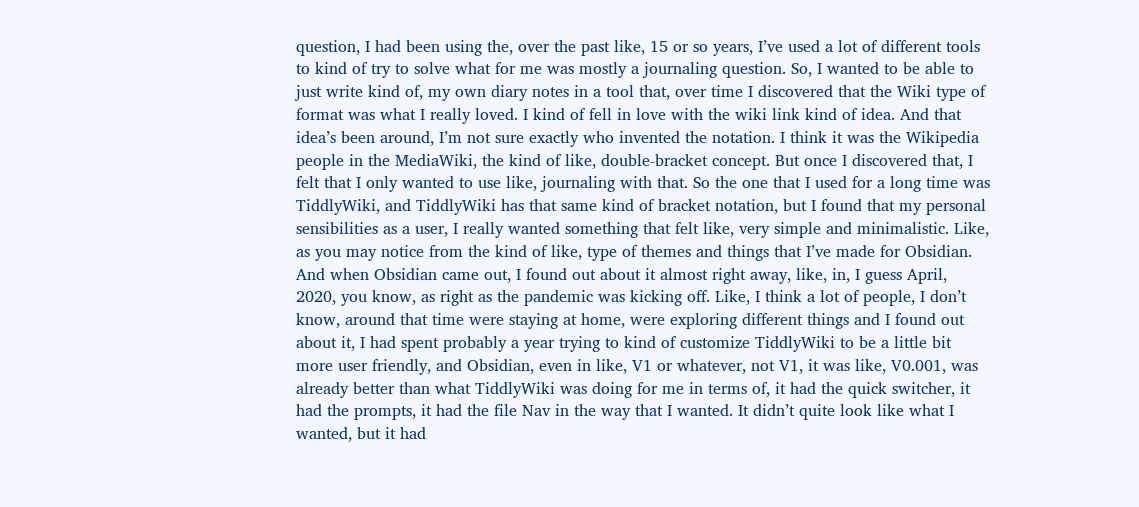question, I had been using the, over the past like, 15 or so years, I’ve used a lot of different tools to kind of try to solve what for me was mostly a journaling question. So, I wanted to be able to just write kind of, my own diary notes in a tool that, over time I discovered that the Wiki type of format was what I really loved. I kind of fell in love with the wiki link kind of idea. And that idea’s been around, I’m not sure exactly who invented the notation. I think it was the Wikipedia people in the MediaWiki, the kind of like, double-bracket concept. But once I discovered that, I felt that I only wanted to use like, journaling with that. So the one that I used for a long time was TiddlyWiki, and TiddlyWiki has that same kind of bracket notation, but I found that my personal sensibilities as a user, I really wanted something that felt like, very simple and minimalistic. Like, as you may notice from the kind of like, type of themes and things that I’ve made for Obsidian. And when Obsidian came out, I found out about it almost right away, like, in, I guess April, 2020, you know, as right as the pandemic was kicking off. Like, I think a lot of people, I don’t know, around that time were staying at home, were exploring different things and I found out about it, I had spent probably a year trying to kind of customize TiddlyWiki to be a little bit more user friendly, and Obsidian, even in like, V1 or whatever, not V1, it was like, V0.001, was already better than what TiddlyWiki was doing for me in terms of, it had the quick switcher, it had the prompts, it had the file Nav in the way that I wanted. It didn’t quite look like what I wanted, but it had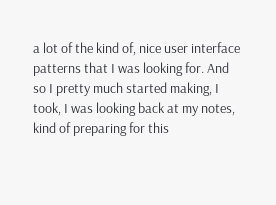a lot of the kind of, nice user interface patterns that I was looking for. And so I pretty much started making, I took, I was looking back at my notes, kind of preparing for this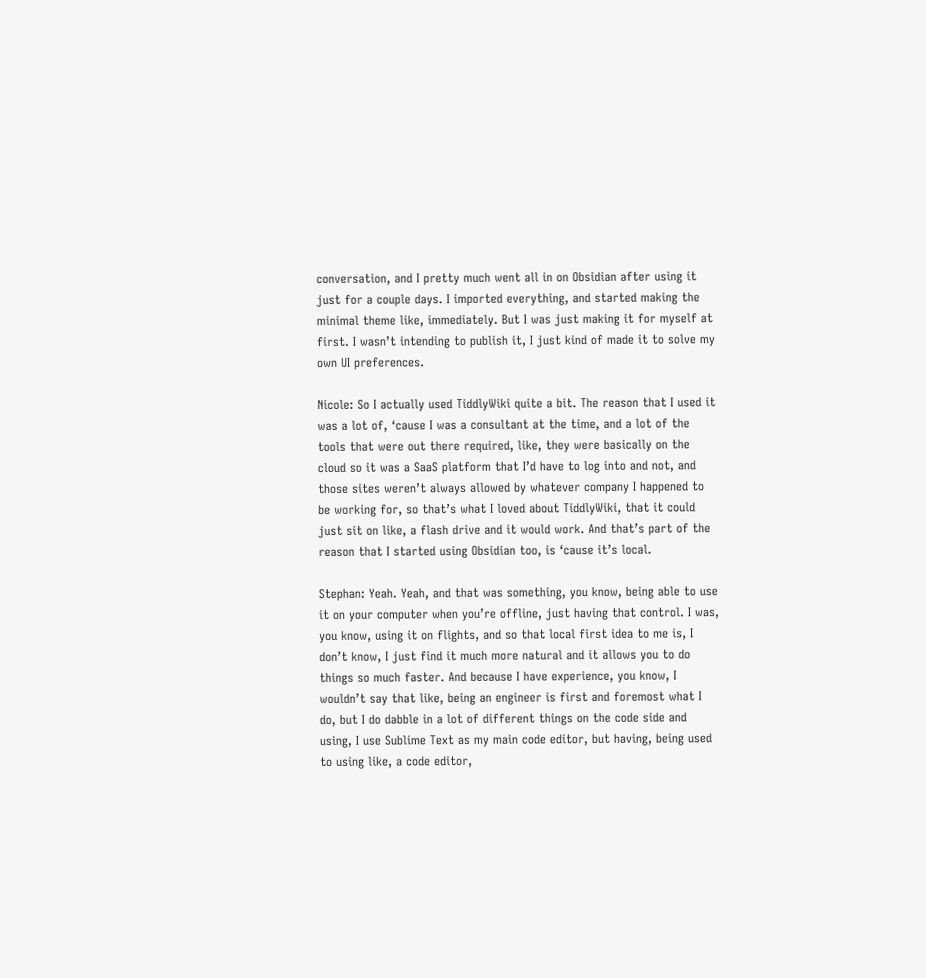conversation, and I pretty much went all in on Obsidian after using it just for a couple days. I imported everything, and started making the minimal theme like, immediately. But I was just making it for myself at first. I wasn’t intending to publish it, I just kind of made it to solve my own UI preferences.

Nicole: So I actually used TiddlyWiki quite a bit. The reason that I used it was a lot of, ‘cause I was a consultant at the time, and a lot of the tools that were out there required, like, they were basically on the cloud so it was a SaaS platform that I’d have to log into and not, and those sites weren’t always allowed by whatever company I happened to be working for, so that’s what I loved about TiddlyWiki, that it could just sit on like, a flash drive and it would work. And that’s part of the reason that I started using Obsidian too, is ‘cause it’s local.

Stephan: Yeah. Yeah, and that was something, you know, being able to use it on your computer when you’re offline, just having that control. I was, you know, using it on flights, and so that local first idea to me is, I don’t know, I just find it much more natural and it allows you to do things so much faster. And because I have experience, you know, I wouldn’t say that like, being an engineer is first and foremost what I do, but I do dabble in a lot of different things on the code side and using, I use Sublime Text as my main code editor, but having, being used to using like, a code editor,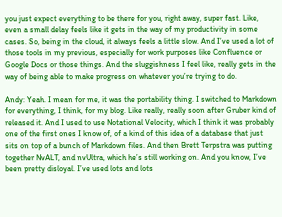you just expect everything to be there for you, right away, super fast. Like, even a small delay feels like it gets in the way of my productivity in some cases. So, being in the cloud, it always feels a little slow. And I’ve used a lot of those tools in my previous, especially for work purposes like Confluence or Google Docs or those things. And the sluggishness I feel like, really gets in the way of being able to make progress on whatever you’re trying to do.

Andy: Yeah. I mean for me, it was the portability thing. I switched to Markdown for everything, I think, for my blog. Like really, really soon after Gruber kind of released it. And I used to use Notational Velocity, which I think it was probably one of the first ones I know of, of a kind of this idea of a database that just sits on top of a bunch of Markdown files. And then Brett Terpstra was putting together NvALT, and nvUltra, which he’s still working on. And you know, I’ve been pretty disloyal. I’ve used lots and lots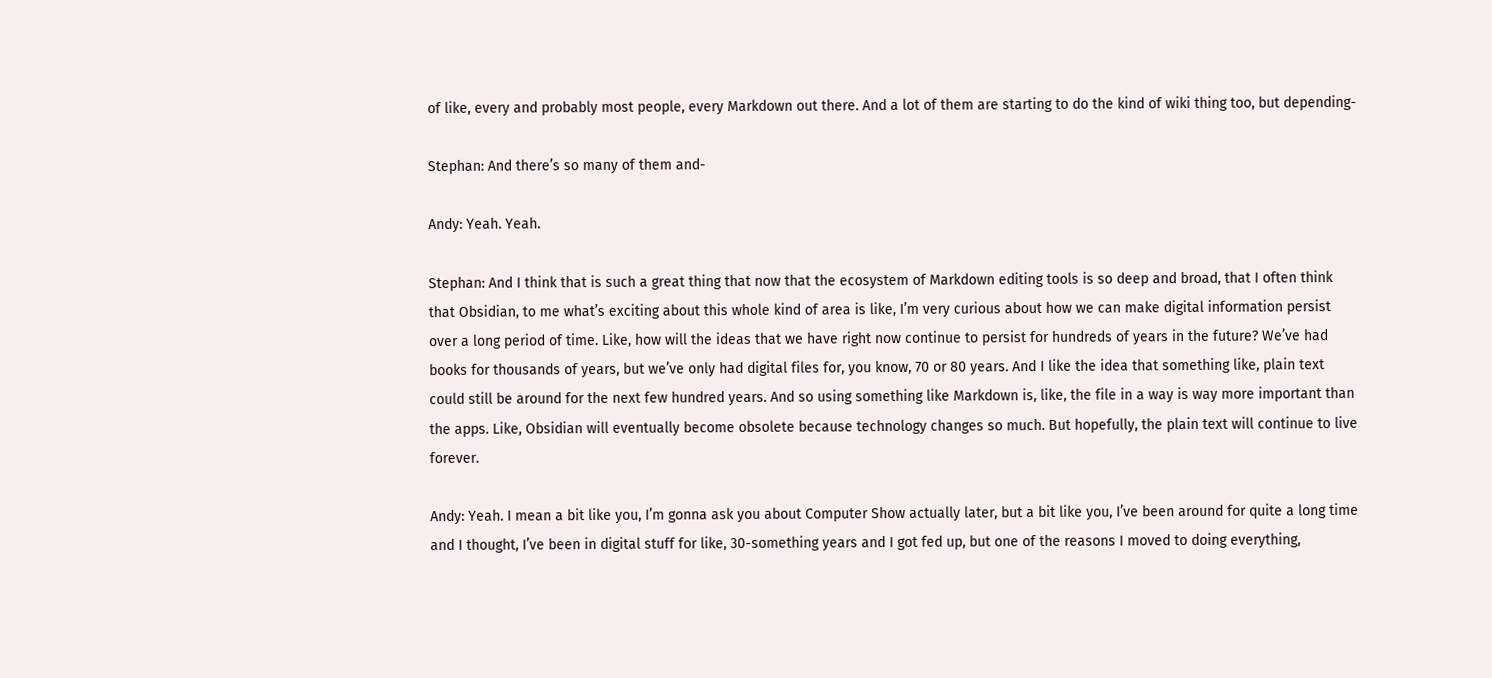of like, every and probably most people, every Markdown out there. And a lot of them are starting to do the kind of wiki thing too, but depending-

Stephan: And there’s so many of them and-

Andy: Yeah. Yeah.

Stephan: And I think that is such a great thing that now that the ecosystem of Markdown editing tools is so deep and broad, that I often think that Obsidian, to me what’s exciting about this whole kind of area is like, I’m very curious about how we can make digital information persist over a long period of time. Like, how will the ideas that we have right now continue to persist for hundreds of years in the future? We’ve had books for thousands of years, but we’ve only had digital files for, you know, 70 or 80 years. And I like the idea that something like, plain text could still be around for the next few hundred years. And so using something like Markdown is, like, the file in a way is way more important than the apps. Like, Obsidian will eventually become obsolete because technology changes so much. But hopefully, the plain text will continue to live forever.

Andy: Yeah. I mean a bit like you, I’m gonna ask you about Computer Show actually later, but a bit like you, I’ve been around for quite a long time and I thought, I’ve been in digital stuff for like, 30-something years and I got fed up, but one of the reasons I moved to doing everything,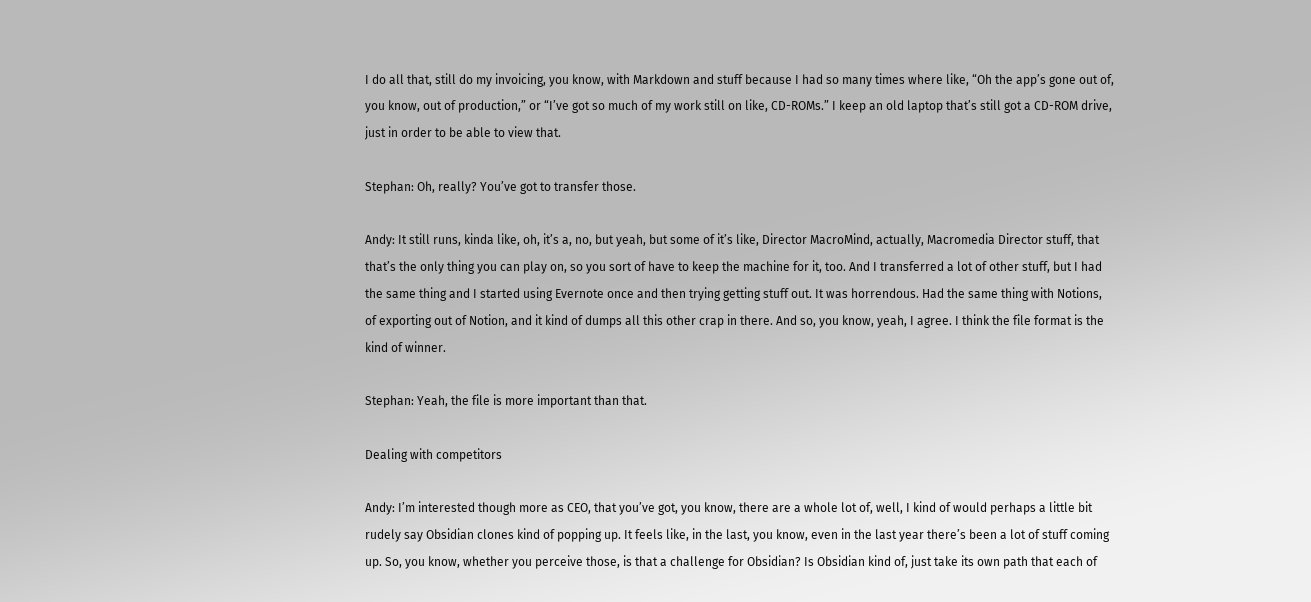I do all that, still do my invoicing, you know, with Markdown and stuff because I had so many times where like, “Oh the app’s gone out of, you know, out of production,” or “I’ve got so much of my work still on like, CD-ROMs.” I keep an old laptop that’s still got a CD-ROM drive, just in order to be able to view that.

Stephan: Oh, really? You’ve got to transfer those.

Andy: It still runs, kinda like, oh, it’s a, no, but yeah, but some of it’s like, Director MacroMind, actually, Macromedia Director stuff, that that’s the only thing you can play on, so you sort of have to keep the machine for it, too. And I transferred a lot of other stuff, but I had the same thing and I started using Evernote once and then trying getting stuff out. It was horrendous. Had the same thing with Notions, of exporting out of Notion, and it kind of dumps all this other crap in there. And so, you know, yeah, I agree. I think the file format is the kind of winner.

Stephan: Yeah, the file is more important than that.

Dealing with competitors

Andy: I’m interested though more as CEO, that you’ve got, you know, there are a whole lot of, well, I kind of would perhaps a little bit rudely say Obsidian clones kind of popping up. It feels like, in the last, you know, even in the last year there’s been a lot of stuff coming up. So, you know, whether you perceive those, is that a challenge for Obsidian? Is Obsidian kind of, just take its own path that each of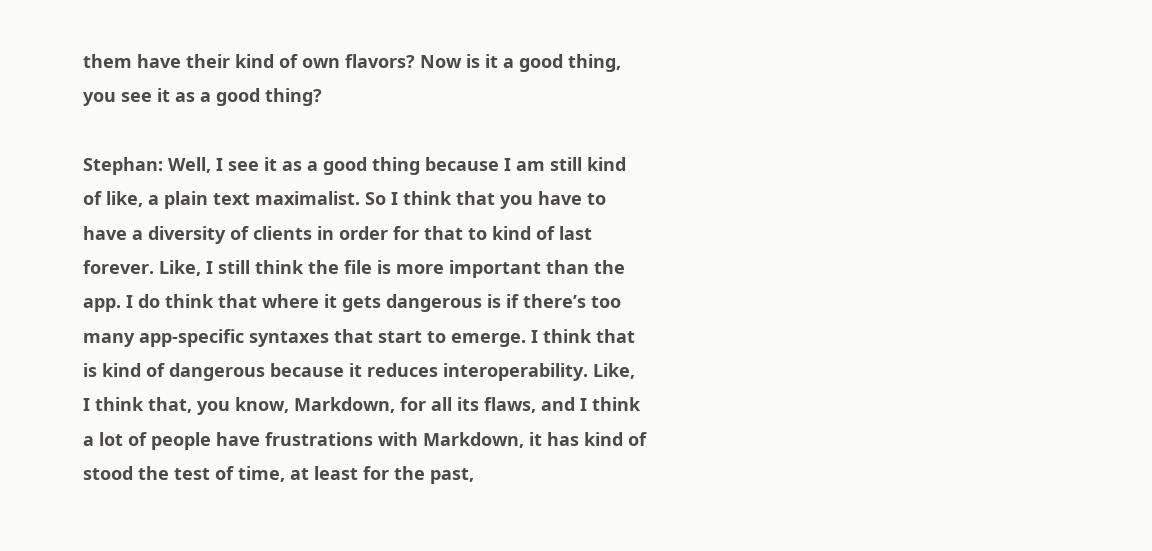them have their kind of own flavors? Now is it a good thing, you see it as a good thing?

Stephan: Well, I see it as a good thing because I am still kind of like, a plain text maximalist. So I think that you have to have a diversity of clients in order for that to kind of last forever. Like, I still think the file is more important than the app. I do think that where it gets dangerous is if there’s too many app-specific syntaxes that start to emerge. I think that is kind of dangerous because it reduces interoperability. Like, I think that, you know, Markdown, for all its flaws, and I think a lot of people have frustrations with Markdown, it has kind of stood the test of time, at least for the past,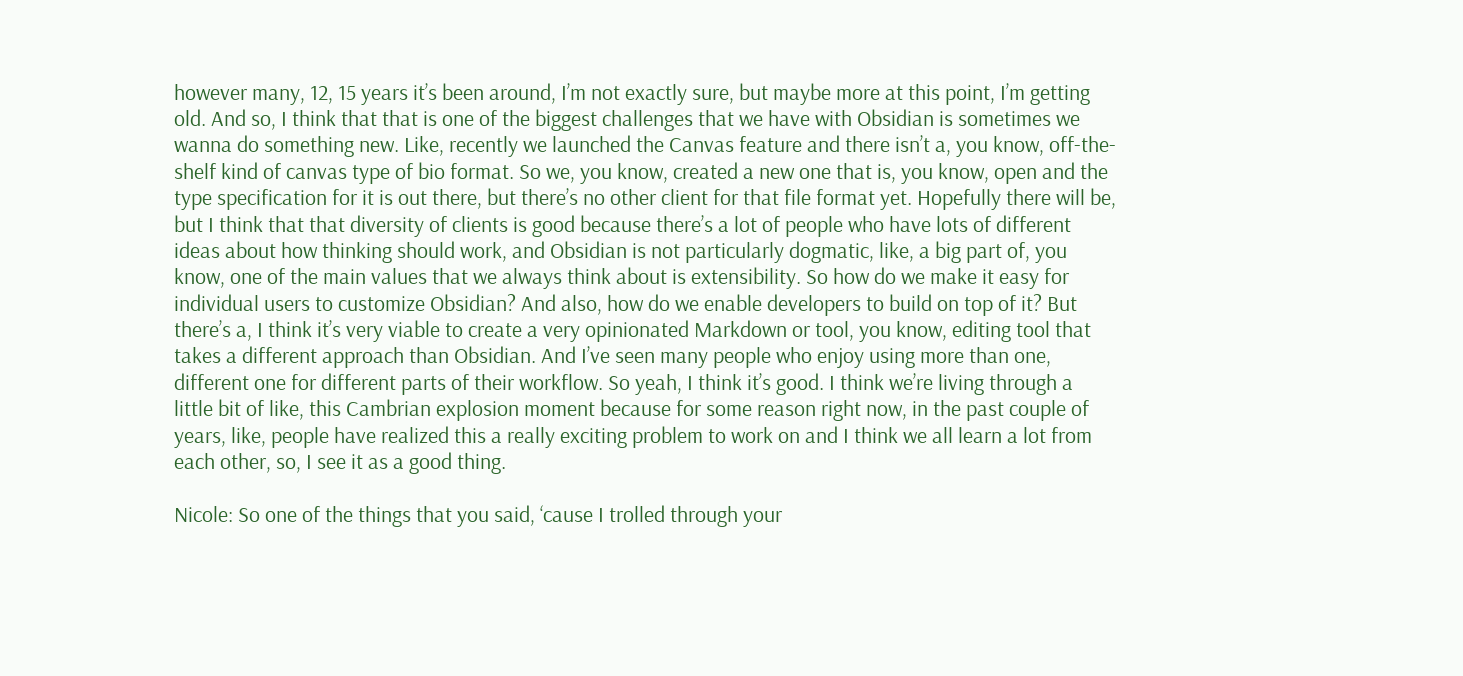however many, 12, 15 years it’s been around, I’m not exactly sure, but maybe more at this point, I’m getting old. And so, I think that that is one of the biggest challenges that we have with Obsidian is sometimes we wanna do something new. Like, recently we launched the Canvas feature and there isn’t a, you know, off-the-shelf kind of canvas type of bio format. So we, you know, created a new one that is, you know, open and the type specification for it is out there, but there’s no other client for that file format yet. Hopefully there will be, but I think that that diversity of clients is good because there’s a lot of people who have lots of different ideas about how thinking should work, and Obsidian is not particularly dogmatic, like, a big part of, you know, one of the main values that we always think about is extensibility. So how do we make it easy for individual users to customize Obsidian? And also, how do we enable developers to build on top of it? But there’s a, I think it’s very viable to create a very opinionated Markdown or tool, you know, editing tool that takes a different approach than Obsidian. And I’ve seen many people who enjoy using more than one, different one for different parts of their workflow. So yeah, I think it’s good. I think we’re living through a little bit of like, this Cambrian explosion moment because for some reason right now, in the past couple of years, like, people have realized this a really exciting problem to work on and I think we all learn a lot from each other, so, I see it as a good thing.

Nicole: So one of the things that you said, ‘cause I trolled through your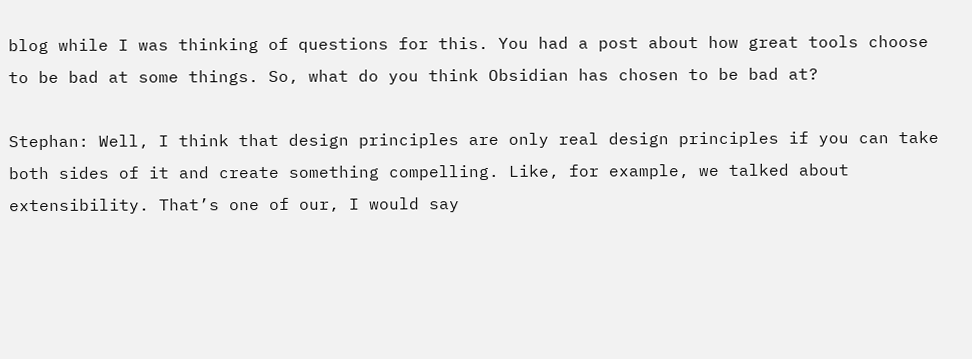blog while I was thinking of questions for this. You had a post about how great tools choose to be bad at some things. So, what do you think Obsidian has chosen to be bad at?

Stephan: Well, I think that design principles are only real design principles if you can take both sides of it and create something compelling. Like, for example, we talked about extensibility. That’s one of our, I would say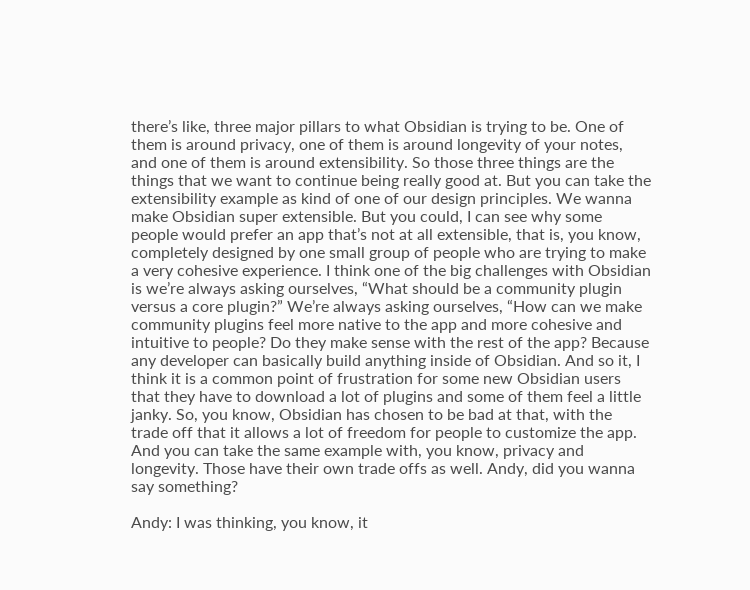there’s like, three major pillars to what Obsidian is trying to be. One of them is around privacy, one of them is around longevity of your notes, and one of them is around extensibility. So those three things are the things that we want to continue being really good at. But you can take the extensibility example as kind of one of our design principles. We wanna make Obsidian super extensible. But you could, I can see why some people would prefer an app that’s not at all extensible, that is, you know, completely designed by one small group of people who are trying to make a very cohesive experience. I think one of the big challenges with Obsidian is we’re always asking ourselves, “What should be a community plugin versus a core plugin?” We’re always asking ourselves, “How can we make community plugins feel more native to the app and more cohesive and intuitive to people? Do they make sense with the rest of the app? Because any developer can basically build anything inside of Obsidian. And so it, I think it is a common point of frustration for some new Obsidian users that they have to download a lot of plugins and some of them feel a little janky. So, you know, Obsidian has chosen to be bad at that, with the trade off that it allows a lot of freedom for people to customize the app. And you can take the same example with, you know, privacy and longevity. Those have their own trade offs as well. Andy, did you wanna say something?

Andy: I was thinking, you know, it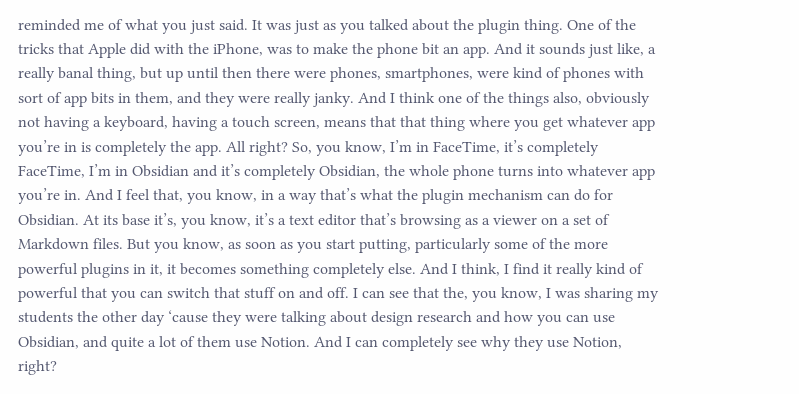reminded me of what you just said. It was just as you talked about the plugin thing. One of the tricks that Apple did with the iPhone, was to make the phone bit an app. And it sounds just like, a really banal thing, but up until then there were phones, smartphones, were kind of phones with sort of app bits in them, and they were really janky. And I think one of the things also, obviously not having a keyboard, having a touch screen, means that that thing where you get whatever app you’re in is completely the app. All right? So, you know, I’m in FaceTime, it’s completely FaceTime, I’m in Obsidian and it’s completely Obsidian, the whole phone turns into whatever app you’re in. And I feel that, you know, in a way that’s what the plugin mechanism can do for Obsidian. At its base it’s, you know, it’s a text editor that’s browsing as a viewer on a set of Markdown files. But you know, as soon as you start putting, particularly some of the more powerful plugins in it, it becomes something completely else. And I think, I find it really kind of powerful that you can switch that stuff on and off. I can see that the, you know, I was sharing my students the other day ‘cause they were talking about design research and how you can use Obsidian, and quite a lot of them use Notion. And I can completely see why they use Notion, right?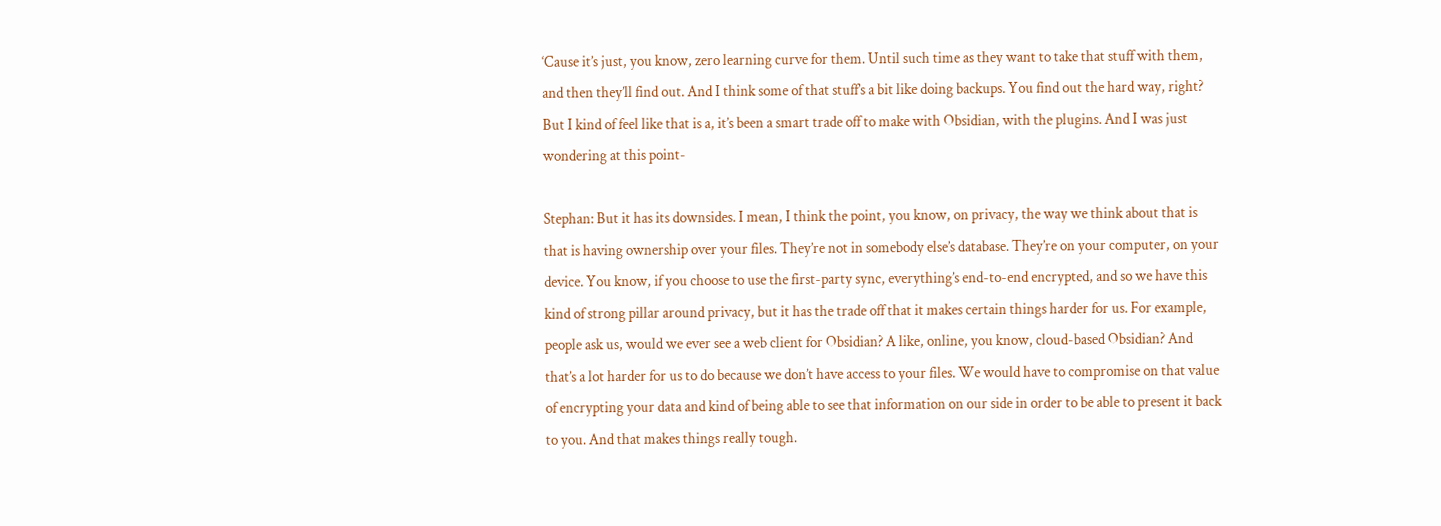‘Cause it’s just, you know, zero learning curve for them. Until such time as they want to take that stuff with them, and then they’ll find out. And I think some of that stuff’s a bit like doing backups. You find out the hard way, right? But I kind of feel like that is a, it’s been a smart trade off to make with Obsidian, with the plugins. And I was just wondering at this point-

Stephan: But it has its downsides. I mean, I think the point, you know, on privacy, the way we think about that is that is having ownership over your files. They’re not in somebody else’s database. They’re on your computer, on your device. You know, if you choose to use the first-party sync, everything’s end-to-end encrypted, and so we have this kind of strong pillar around privacy, but it has the trade off that it makes certain things harder for us. For example, people ask us, would we ever see a web client for Obsidian? A like, online, you know, cloud-based Obsidian? And that’s a lot harder for us to do because we don’t have access to your files. We would have to compromise on that value of encrypting your data and kind of being able to see that information on our side in order to be able to present it back to you. And that makes things really tough.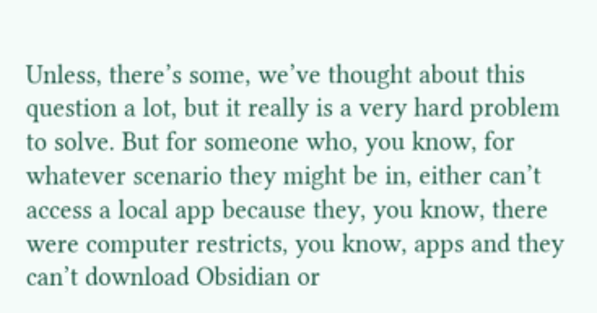Unless, there’s some, we’ve thought about this question a lot, but it really is a very hard problem to solve. But for someone who, you know, for whatever scenario they might be in, either can’t access a local app because they, you know, there were computer restricts, you know, apps and they can’t download Obsidian or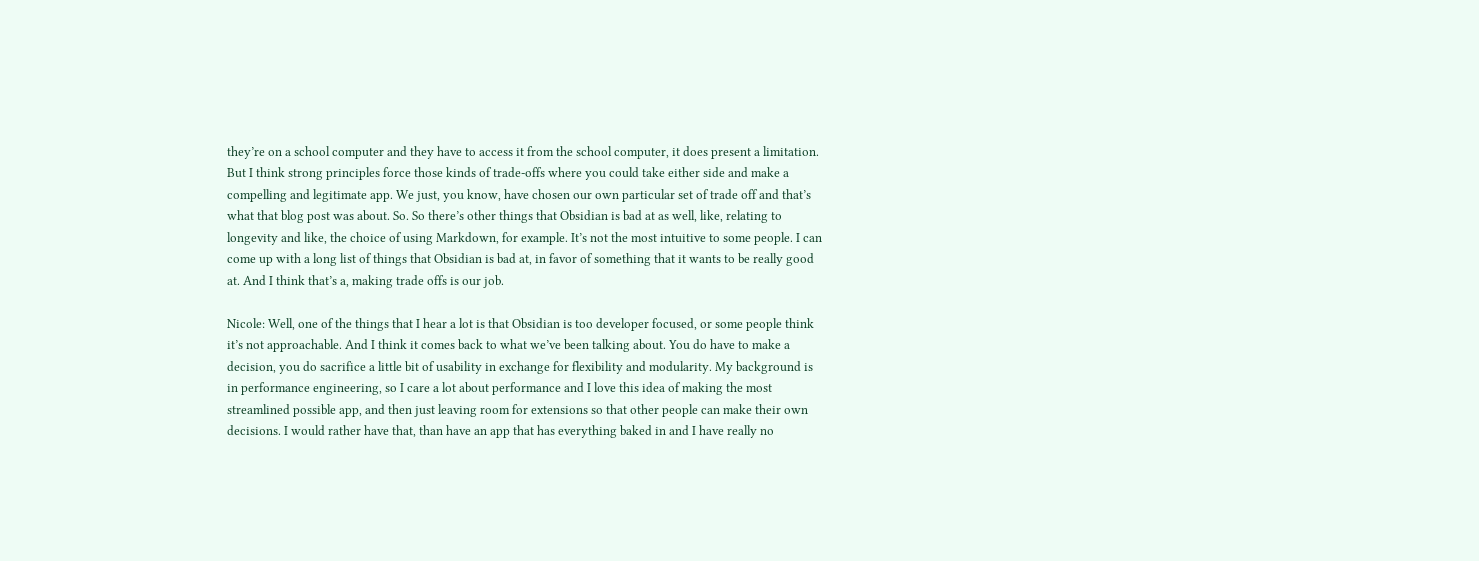they’re on a school computer and they have to access it from the school computer, it does present a limitation. But I think strong principles force those kinds of trade-offs where you could take either side and make a compelling and legitimate app. We just, you know, have chosen our own particular set of trade off and that’s what that blog post was about. So. So there’s other things that Obsidian is bad at as well, like, relating to longevity and like, the choice of using Markdown, for example. It’s not the most intuitive to some people. I can come up with a long list of things that Obsidian is bad at, in favor of something that it wants to be really good at. And I think that’s a, making trade offs is our job.

Nicole: Well, one of the things that I hear a lot is that Obsidian is too developer focused, or some people think it’s not approachable. And I think it comes back to what we’ve been talking about. You do have to make a decision, you do sacrifice a little bit of usability in exchange for flexibility and modularity. My background is in performance engineering, so I care a lot about performance and I love this idea of making the most streamlined possible app, and then just leaving room for extensions so that other people can make their own decisions. I would rather have that, than have an app that has everything baked in and I have really no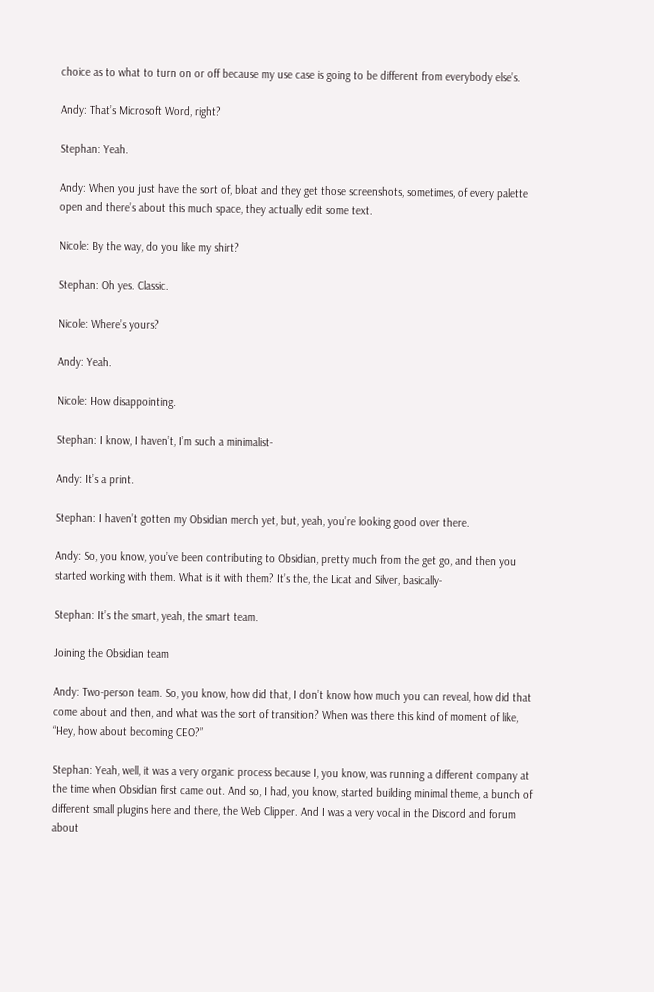choice as to what to turn on or off because my use case is going to be different from everybody else’s.

Andy: That’s Microsoft Word, right?

Stephan: Yeah.

Andy: When you just have the sort of, bloat and they get those screenshots, sometimes, of every palette open and there’s about this much space, they actually edit some text.

Nicole: By the way, do you like my shirt?

Stephan: Oh yes. Classic.

Nicole: Where’s yours?

Andy: Yeah.

Nicole: How disappointing.

Stephan: I know, I haven’t, I’m such a minimalist-

Andy: It’s a print.

Stephan: I haven’t gotten my Obsidian merch yet, but, yeah, you’re looking good over there.

Andy: So, you know, you’ve been contributing to Obsidian, pretty much from the get go, and then you started working with them. What is it with them? It’s the, the Licat and Silver, basically-

Stephan: It’s the smart, yeah, the smart team.

Joining the Obsidian team

Andy: Two-person team. So, you know, how did that, I don’t know how much you can reveal, how did that come about and then, and what was the sort of transition? When was there this kind of moment of like, “Hey, how about becoming CEO?”

Stephan: Yeah, well, it was a very organic process because I, you know, was running a different company at the time when Obsidian first came out. And so, I had, you know, started building minimal theme, a bunch of different small plugins here and there, the Web Clipper. And I was a very vocal in the Discord and forum about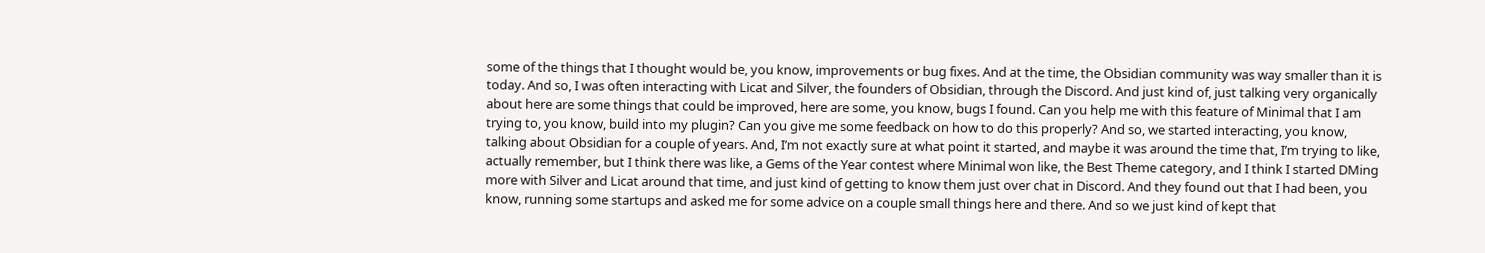some of the things that I thought would be, you know, improvements or bug fixes. And at the time, the Obsidian community was way smaller than it is today. And so, I was often interacting with Licat and Silver, the founders of Obsidian, through the Discord. And just kind of, just talking very organically about here are some things that could be improved, here are some, you know, bugs I found. Can you help me with this feature of Minimal that I am trying to, you know, build into my plugin? Can you give me some feedback on how to do this properly? And so, we started interacting, you know, talking about Obsidian for a couple of years. And, I’m not exactly sure at what point it started, and maybe it was around the time that, I’m trying to like, actually remember, but I think there was like, a Gems of the Year contest where Minimal won like, the Best Theme category, and I think I started DMing more with Silver and Licat around that time, and just kind of getting to know them just over chat in Discord. And they found out that I had been, you know, running some startups and asked me for some advice on a couple small things here and there. And so we just kind of kept that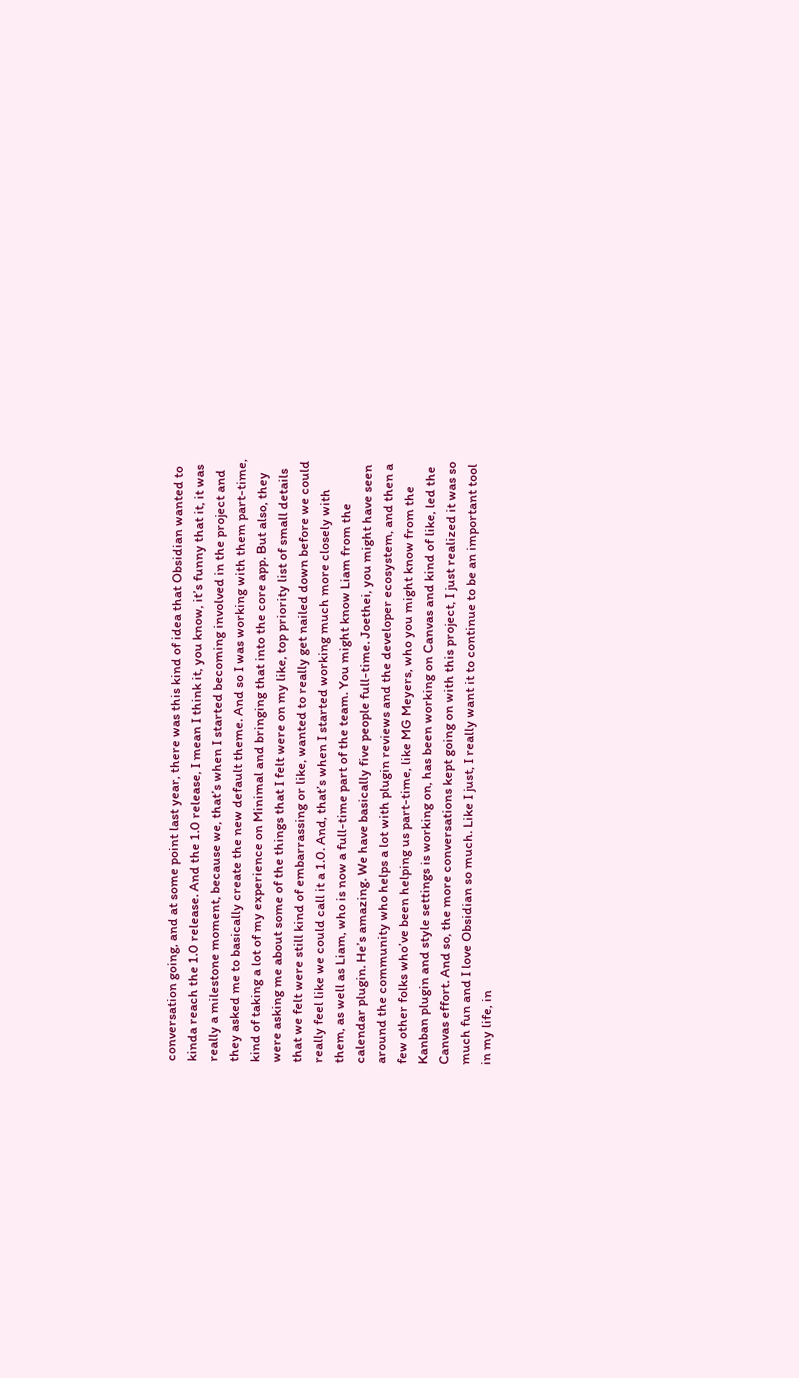conversation going, and at some point last year, there was this kind of idea that Obsidian wanted to kinda reach the 1.0 release. And the 1.0 release, I mean I think it, you know, it’s funny that it, it was really a milestone moment, because we, that’s when I started becoming involved in the project and they asked me to basically create the new default theme. And so I was working with them part-time, kind of taking a lot of my experience on Minimal and bringing that into the core app. But also, they were asking me about some of the things that I felt were on my like, top priority list of small details that we felt were still kind of embarrassing or like, wanted to really get nailed down before we could really feel like we could call it a 1.0. And, that’s when I started working much more closely with them, as well as Liam, who is now a full-time part of the team. You might know Liam from the calendar plugin. He’s amazing. We have basically five people full-time. Joethei, you might have seen around the community who helps a lot with plugin reviews and the developer ecosystem, and then a few other folks who’ve been helping us part-time, like MG Meyers, who you might know from the Kanban plugin and style settings is working on, has been working on Canvas and kind of like, led the Canvas effort. And so, the more conversations kept going on with this project, I just realized it was so much fun and I love Obsidian so much. Like I just, I really want it to continue to be an important tool in my life, in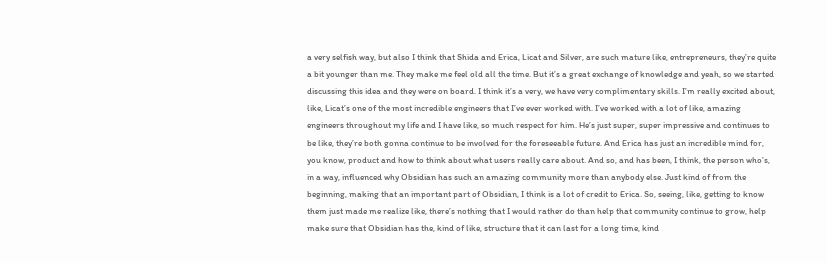a very selfish way, but also I think that Shida and Erica, Licat and Silver, are such mature like, entrepreneurs, they’re quite a bit younger than me. They make me feel old all the time. But it’s a great exchange of knowledge and yeah, so we started discussing this idea and they were on board. I think it’s a very, we have very complimentary skills. I’m really excited about, like, Licat’s one of the most incredible engineers that I’ve ever worked with. I’ve worked with a lot of like, amazing engineers throughout my life and I have like, so much respect for him. He’s just super, super impressive and continues to be like, they’re both gonna continue to be involved for the foreseeable future. And Erica has just an incredible mind for, you know, product and how to think about what users really care about. And so, and has been, I think, the person who’s, in a way, influenced why Obsidian has such an amazing community more than anybody else. Just kind of from the beginning, making that an important part of Obsidian, I think is a lot of credit to Erica. So, seeing, like, getting to know them just made me realize like, there’s nothing that I would rather do than help that community continue to grow, help make sure that Obsidian has the, kind of like, structure that it can last for a long time, kind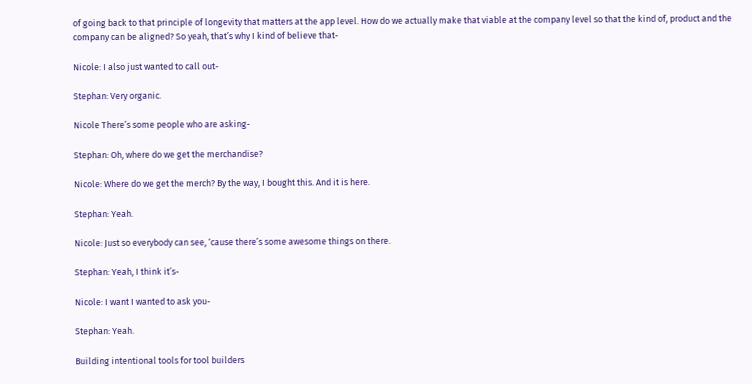of going back to that principle of longevity that matters at the app level. How do we actually make that viable at the company level so that the kind of, product and the company can be aligned? So yeah, that’s why I kind of believe that-

Nicole: I also just wanted to call out-

Stephan: Very organic.

Nicole There’s some people who are asking-

Stephan: Oh, where do we get the merchandise?

Nicole: Where do we get the merch? By the way, I bought this. And it is here.

Stephan: Yeah.

Nicole: Just so everybody can see, ‘cause there’s some awesome things on there.

Stephan: Yeah, I think it’s-

Nicole: I want I wanted to ask you-

Stephan: Yeah.

Building intentional tools for tool builders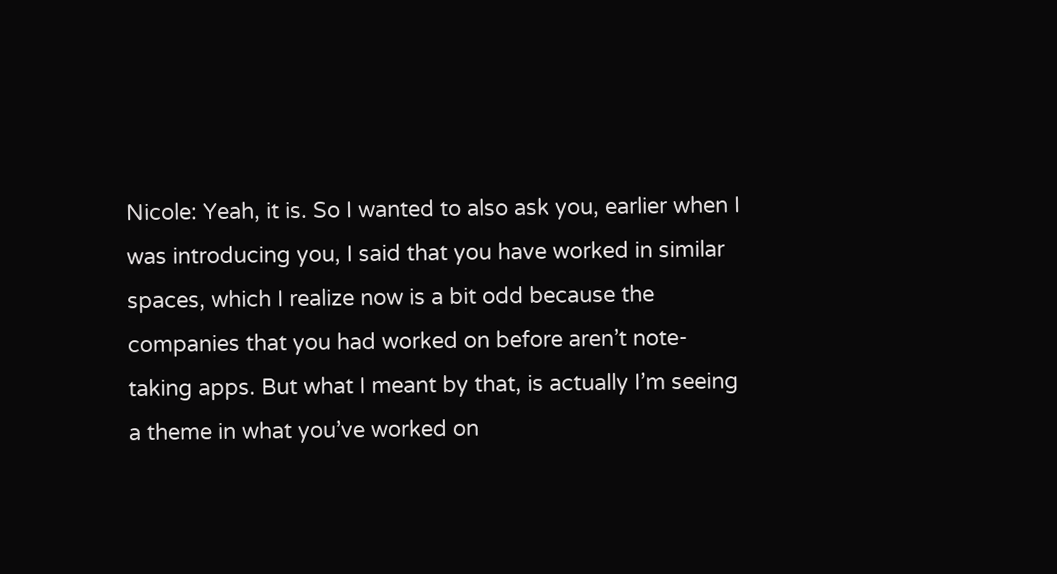Nicole: Yeah, it is. So I wanted to also ask you, earlier when I was introducing you, I said that you have worked in similar spaces, which I realize now is a bit odd because the companies that you had worked on before aren’t note-taking apps. But what I meant by that, is actually I’m seeing a theme in what you’ve worked on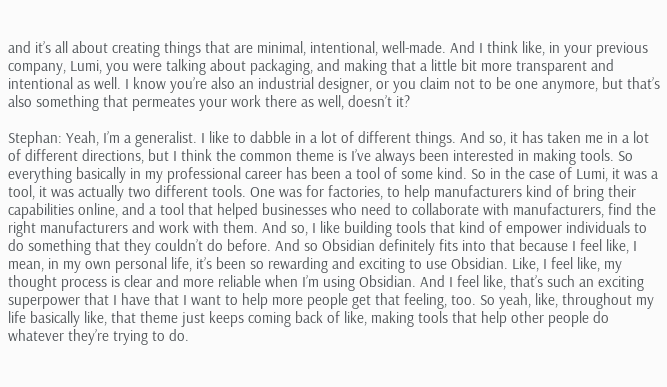and it’s all about creating things that are minimal, intentional, well-made. And I think like, in your previous company, Lumi, you were talking about packaging, and making that a little bit more transparent and intentional as well. I know you’re also an industrial designer, or you claim not to be one anymore, but that’s also something that permeates your work there as well, doesn’t it?

Stephan: Yeah, I’m a generalist. I like to dabble in a lot of different things. And so, it has taken me in a lot of different directions, but I think the common theme is I’ve always been interested in making tools. So everything basically in my professional career has been a tool of some kind. So in the case of Lumi, it was a tool, it was actually two different tools. One was for factories, to help manufacturers kind of bring their capabilities online, and a tool that helped businesses who need to collaborate with manufacturers, find the right manufacturers and work with them. And so, I like building tools that kind of empower individuals to do something that they couldn’t do before. And so Obsidian definitely fits into that because I feel like, I mean, in my own personal life, it’s been so rewarding and exciting to use Obsidian. Like, I feel like, my thought process is clear and more reliable when I’m using Obsidian. And I feel like, that’s such an exciting superpower that I have that I want to help more people get that feeling, too. So yeah, like, throughout my life basically like, that theme just keeps coming back of like, making tools that help other people do whatever they’re trying to do.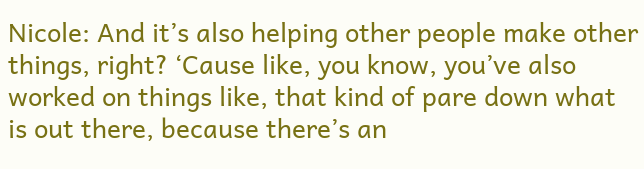Nicole: And it’s also helping other people make other things, right? ‘Cause like, you know, you’ve also worked on things like, that kind of pare down what is out there, because there’s an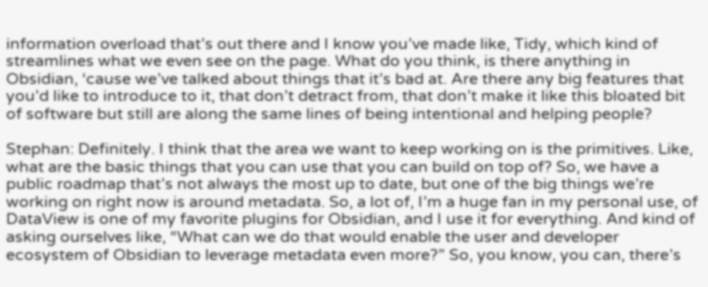information overload that’s out there and I know you’ve made like, Tidy, which kind of streamlines what we even see on the page. What do you think, is there anything in Obsidian, ‘cause we’ve talked about things that it’s bad at. Are there any big features that you’d like to introduce to it, that don’t detract from, that don’t make it like this bloated bit of software but still are along the same lines of being intentional and helping people?

Stephan: Definitely. I think that the area we want to keep working on is the primitives. Like, what are the basic things that you can use that you can build on top of? So, we have a public roadmap that’s not always the most up to date, but one of the big things we’re working on right now is around metadata. So, a lot of, I’m a huge fan in my personal use, of DataView is one of my favorite plugins for Obsidian, and I use it for everything. And kind of asking ourselves like, “What can we do that would enable the user and developer ecosystem of Obsidian to leverage metadata even more?” So, you know, you can, there’s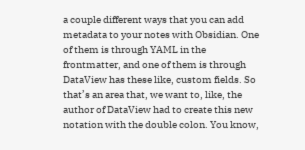a couple different ways that you can add metadata to your notes with Obsidian. One of them is through YAML in the frontmatter, and one of them is through DataView has these like, custom fields. So that’s an area that, we want to, like, the author of DataView had to create this new notation with the double colon. You know,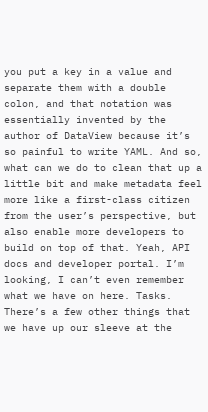you put a key in a value and separate them with a double colon, and that notation was essentially invented by the author of DataView because it’s so painful to write YAML. And so, what can we do to clean that up a little bit and make metadata feel more like a first-class citizen from the user’s perspective, but also enable more developers to build on top of that. Yeah, API docs and developer portal. I’m looking, I can’t even remember what we have on here. Tasks. There’s a few other things that we have up our sleeve at the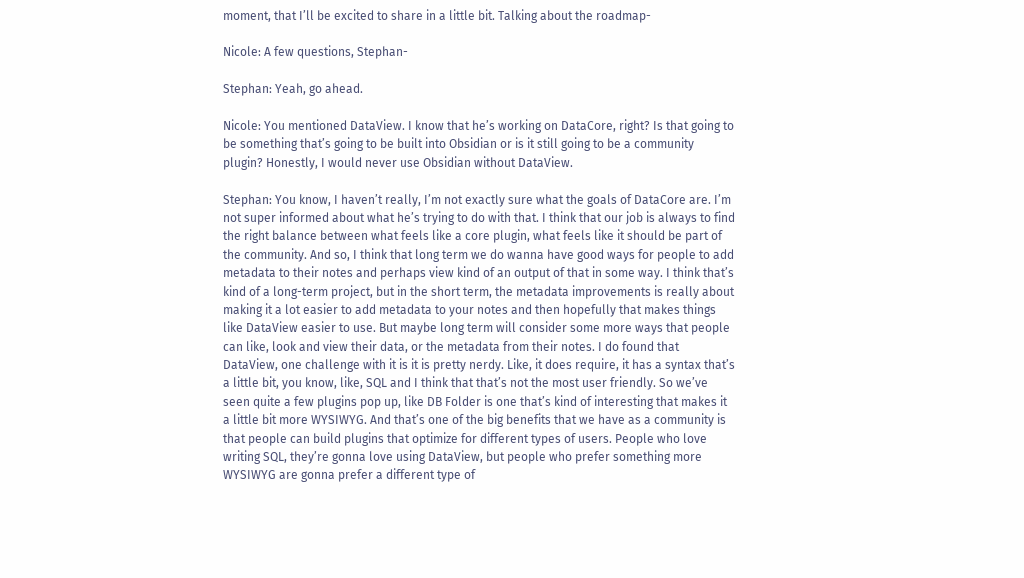moment, that I’ll be excited to share in a little bit. Talking about the roadmap-

Nicole: A few questions, Stephan-

Stephan: Yeah, go ahead.

Nicole: You mentioned DataView. I know that he’s working on DataCore, right? Is that going to be something that’s going to be built into Obsidian or is it still going to be a community plugin? Honestly, I would never use Obsidian without DataView.

Stephan: You know, I haven’t really, I’m not exactly sure what the goals of DataCore are. I’m not super informed about what he’s trying to do with that. I think that our job is always to find the right balance between what feels like a core plugin, what feels like it should be part of the community. And so, I think that long term we do wanna have good ways for people to add metadata to their notes and perhaps view kind of an output of that in some way. I think that’s kind of a long-term project, but in the short term, the metadata improvements is really about making it a lot easier to add metadata to your notes and then hopefully that makes things like DataView easier to use. But maybe long term will consider some more ways that people can like, look and view their data, or the metadata from their notes. I do found that DataView, one challenge with it is it is pretty nerdy. Like, it does require, it has a syntax that’s a little bit, you know, like, SQL and I think that that’s not the most user friendly. So we’ve seen quite a few plugins pop up, like DB Folder is one that’s kind of interesting that makes it a little bit more WYSIWYG. And that’s one of the big benefits that we have as a community is that people can build plugins that optimize for different types of users. People who love writing SQL, they’re gonna love using DataView, but people who prefer something more WYSIWYG are gonna prefer a different type of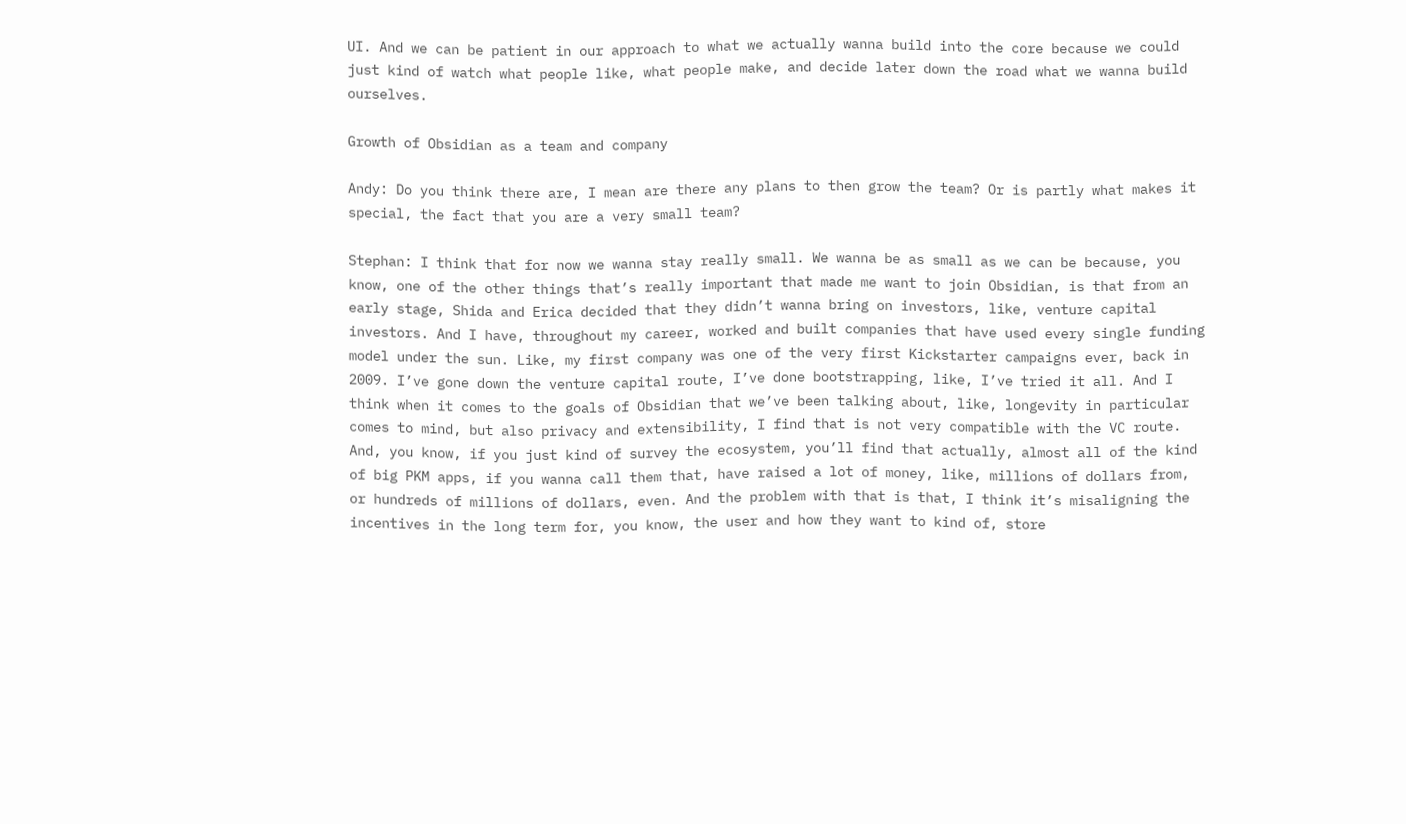UI. And we can be patient in our approach to what we actually wanna build into the core because we could just kind of watch what people like, what people make, and decide later down the road what we wanna build ourselves.

Growth of Obsidian as a team and company

Andy: Do you think there are, I mean are there any plans to then grow the team? Or is partly what makes it special, the fact that you are a very small team?

Stephan: I think that for now we wanna stay really small. We wanna be as small as we can be because, you know, one of the other things that’s really important that made me want to join Obsidian, is that from an early stage, Shida and Erica decided that they didn’t wanna bring on investors, like, venture capital investors. And I have, throughout my career, worked and built companies that have used every single funding model under the sun. Like, my first company was one of the very first Kickstarter campaigns ever, back in 2009. I’ve gone down the venture capital route, I’ve done bootstrapping, like, I’ve tried it all. And I think when it comes to the goals of Obsidian that we’ve been talking about, like, longevity in particular comes to mind, but also privacy and extensibility, I find that is not very compatible with the VC route. And, you know, if you just kind of survey the ecosystem, you’ll find that actually, almost all of the kind of big PKM apps, if you wanna call them that, have raised a lot of money, like, millions of dollars from, or hundreds of millions of dollars, even. And the problem with that is that, I think it’s misaligning the incentives in the long term for, you know, the user and how they want to kind of, store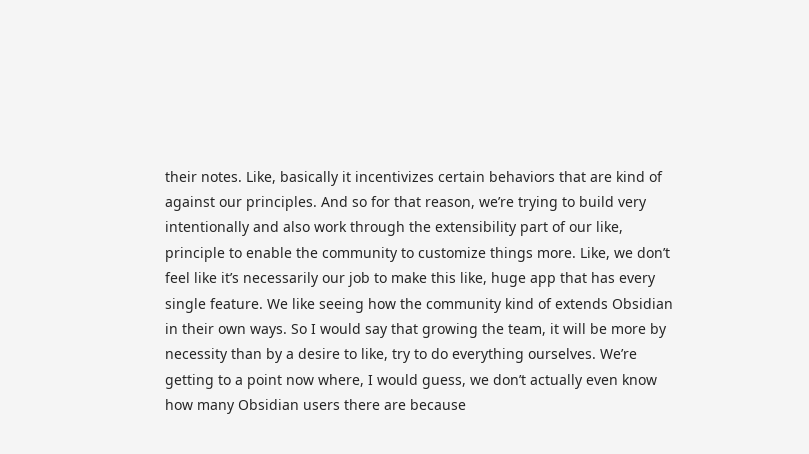their notes. Like, basically it incentivizes certain behaviors that are kind of against our principles. And so for that reason, we’re trying to build very intentionally and also work through the extensibility part of our like, principle to enable the community to customize things more. Like, we don’t feel like it’s necessarily our job to make this like, huge app that has every single feature. We like seeing how the community kind of extends Obsidian in their own ways. So I would say that growing the team, it will be more by necessity than by a desire to like, try to do everything ourselves. We’re getting to a point now where, I would guess, we don’t actually even know how many Obsidian users there are because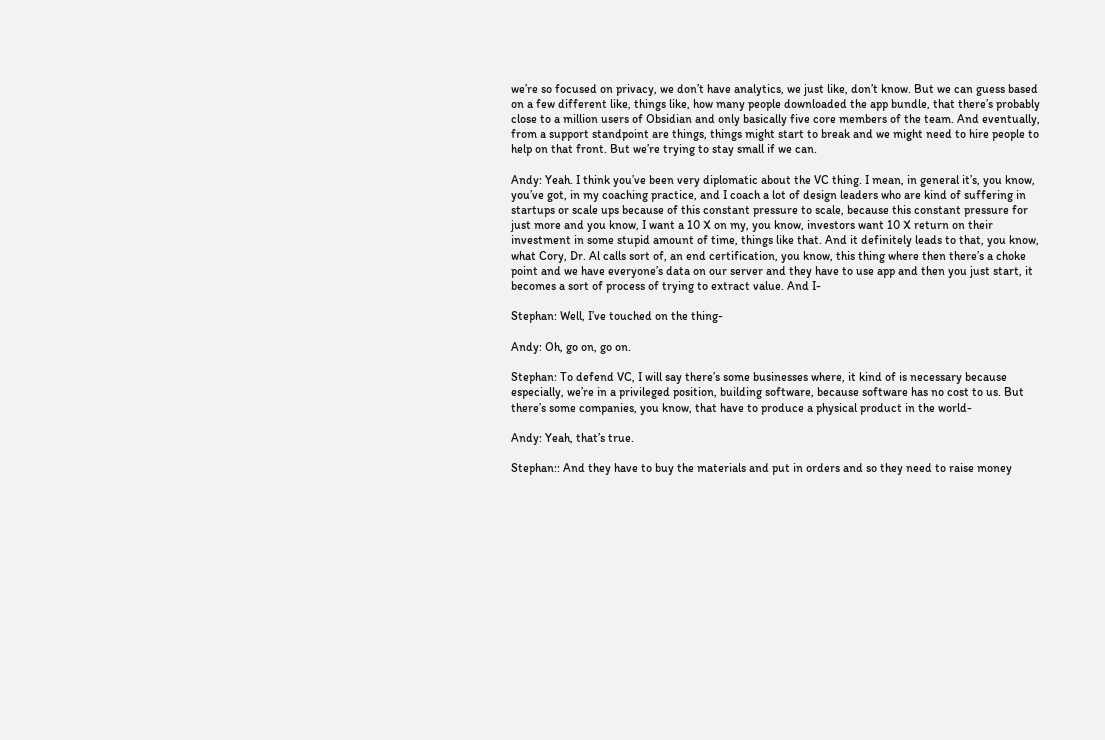we’re so focused on privacy, we don’t have analytics, we just like, don’t know. But we can guess based on a few different like, things like, how many people downloaded the app bundle, that there’s probably close to a million users of Obsidian and only basically five core members of the team. And eventually, from a support standpoint are things, things might start to break and we might need to hire people to help on that front. But we’re trying to stay small if we can.

Andy: Yeah. I think you’ve been very diplomatic about the VC thing. I mean, in general it’s, you know, you’ve got, in my coaching practice, and I coach a lot of design leaders who are kind of suffering in startups or scale ups because of this constant pressure to scale, because this constant pressure for just more and you know, I want a 10 X on my, you know, investors want 10 X return on their investment in some stupid amount of time, things like that. And it definitely leads to that, you know, what Cory, Dr. Al calls sort of, an end certification, you know, this thing where then there’s a choke point and we have everyone’s data on our server and they have to use app and then you just start, it becomes a sort of process of trying to extract value. And I-

Stephan: Well, I’ve touched on the thing-

Andy: Oh, go on, go on.

Stephan: To defend VC, I will say there’s some businesses where, it kind of is necessary because especially, we’re in a privileged position, building software, because software has no cost to us. But there’s some companies, you know, that have to produce a physical product in the world-

Andy: Yeah, that’s true.

Stephan:: And they have to buy the materials and put in orders and so they need to raise money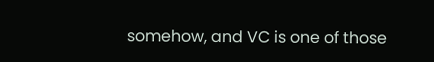somehow, and VC is one of those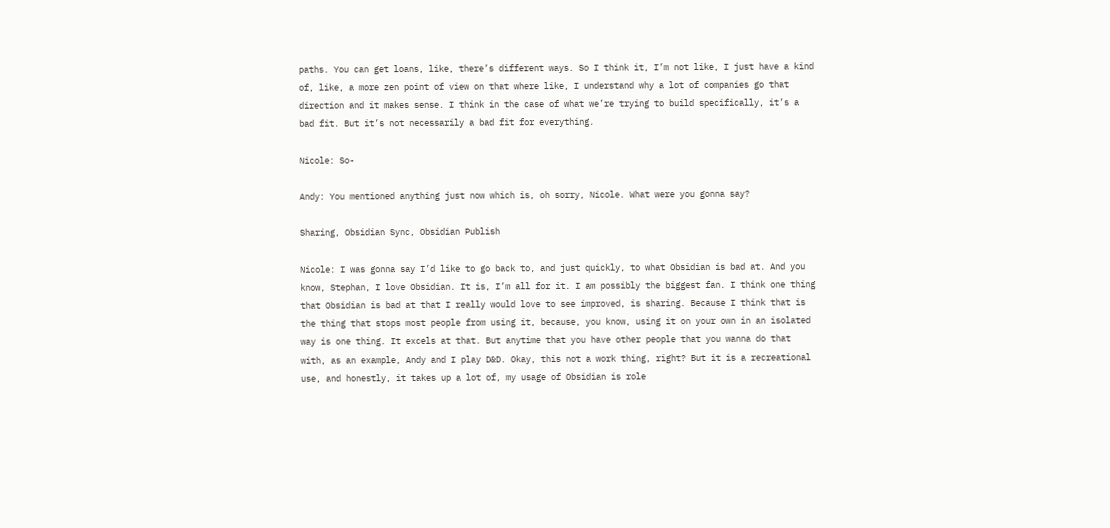paths. You can get loans, like, there’s different ways. So I think it, I’m not like, I just have a kind of, like, a more zen point of view on that where like, I understand why a lot of companies go that direction and it makes sense. I think in the case of what we’re trying to build specifically, it’s a bad fit. But it’s not necessarily a bad fit for everything.

Nicole: So-

Andy: You mentioned anything just now which is, oh sorry, Nicole. What were you gonna say?

Sharing, Obsidian Sync, Obsidian Publish

Nicole: I was gonna say I’d like to go back to, and just quickly, to what Obsidian is bad at. And you know, Stephan, I love Obsidian. It is, I’m all for it. I am possibly the biggest fan. I think one thing that Obsidian is bad at that I really would love to see improved, is sharing. Because I think that is the thing that stops most people from using it, because, you know, using it on your own in an isolated way is one thing. It excels at that. But anytime that you have other people that you wanna do that with, as an example, Andy and I play D&D. Okay, this not a work thing, right? But it is a recreational use, and honestly, it takes up a lot of, my usage of Obsidian is role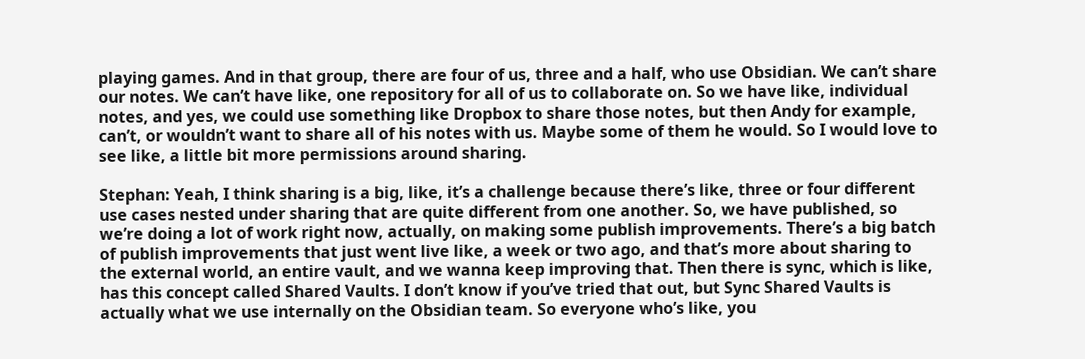playing games. And in that group, there are four of us, three and a half, who use Obsidian. We can’t share our notes. We can’t have like, one repository for all of us to collaborate on. So we have like, individual notes, and yes, we could use something like Dropbox to share those notes, but then Andy for example, can’t, or wouldn’t want to share all of his notes with us. Maybe some of them he would. So I would love to see like, a little bit more permissions around sharing.

Stephan: Yeah, I think sharing is a big, like, it’s a challenge because there’s like, three or four different use cases nested under sharing that are quite different from one another. So, we have published, so we’re doing a lot of work right now, actually, on making some publish improvements. There’s a big batch of publish improvements that just went live like, a week or two ago, and that’s more about sharing to the external world, an entire vault, and we wanna keep improving that. Then there is sync, which is like, has this concept called Shared Vaults. I don’t know if you’ve tried that out, but Sync Shared Vaults is actually what we use internally on the Obsidian team. So everyone who’s like, you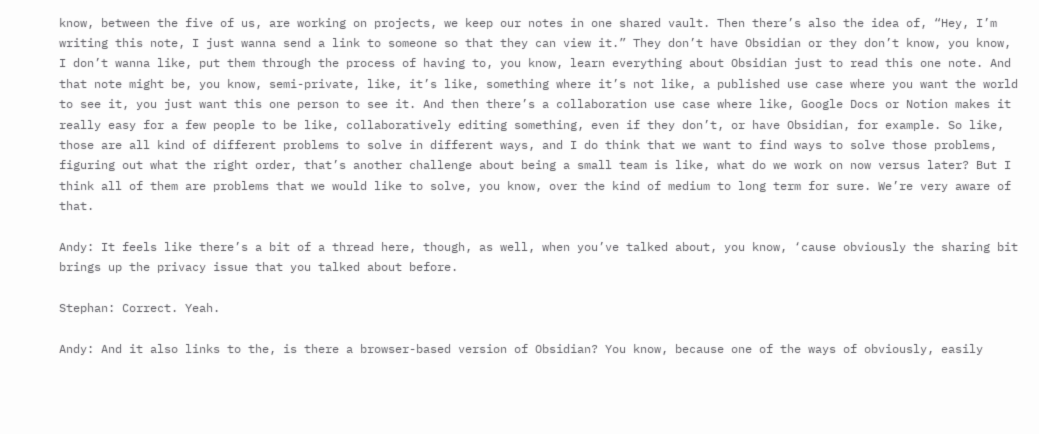know, between the five of us, are working on projects, we keep our notes in one shared vault. Then there’s also the idea of, “Hey, I’m writing this note, I just wanna send a link to someone so that they can view it.” They don’t have Obsidian or they don’t know, you know, I don’t wanna like, put them through the process of having to, you know, learn everything about Obsidian just to read this one note. And that note might be, you know, semi-private, like, it’s like, something where it’s not like, a published use case where you want the world to see it, you just want this one person to see it. And then there’s a collaboration use case where like, Google Docs or Notion makes it really easy for a few people to be like, collaboratively editing something, even if they don’t, or have Obsidian, for example. So like, those are all kind of different problems to solve in different ways, and I do think that we want to find ways to solve those problems, figuring out what the right order, that’s another challenge about being a small team is like, what do we work on now versus later? But I think all of them are problems that we would like to solve, you know, over the kind of medium to long term for sure. We’re very aware of that.

Andy: It feels like there’s a bit of a thread here, though, as well, when you’ve talked about, you know, ‘cause obviously the sharing bit brings up the privacy issue that you talked about before.

Stephan: Correct. Yeah.

Andy: And it also links to the, is there a browser-based version of Obsidian? You know, because one of the ways of obviously, easily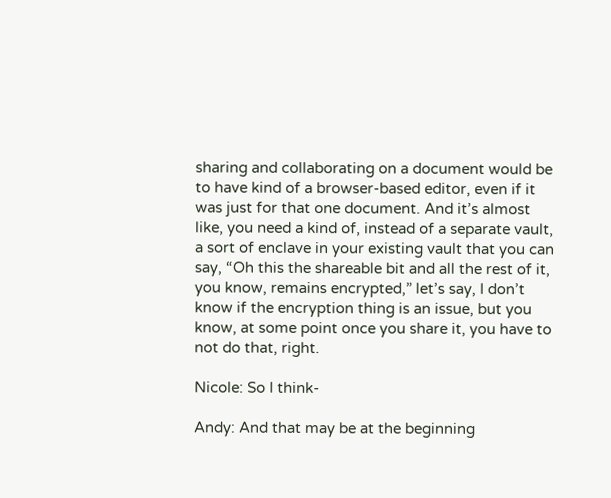sharing and collaborating on a document would be to have kind of a browser-based editor, even if it was just for that one document. And it’s almost like, you need a kind of, instead of a separate vault, a sort of enclave in your existing vault that you can say, “Oh this the shareable bit and all the rest of it, you know, remains encrypted,” let’s say, I don’t know if the encryption thing is an issue, but you know, at some point once you share it, you have to not do that, right.

Nicole: So I think-

Andy: And that may be at the beginning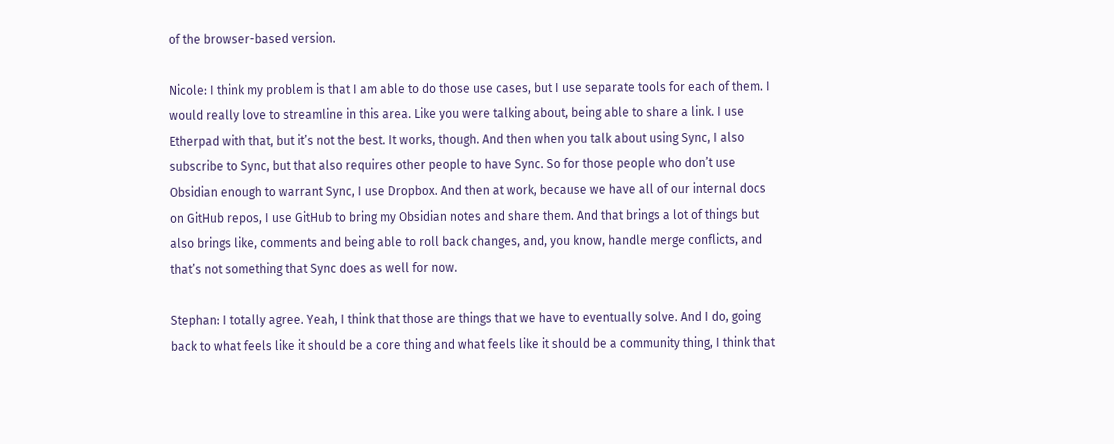of the browser-based version.

Nicole: I think my problem is that I am able to do those use cases, but I use separate tools for each of them. I would really love to streamline in this area. Like you were talking about, being able to share a link. I use Etherpad with that, but it’s not the best. It works, though. And then when you talk about using Sync, I also subscribe to Sync, but that also requires other people to have Sync. So for those people who don’t use Obsidian enough to warrant Sync, I use Dropbox. And then at work, because we have all of our internal docs on GitHub repos, I use GitHub to bring my Obsidian notes and share them. And that brings a lot of things but also brings like, comments and being able to roll back changes, and, you know, handle merge conflicts, and that’s not something that Sync does as well for now.

Stephan: I totally agree. Yeah, I think that those are things that we have to eventually solve. And I do, going back to what feels like it should be a core thing and what feels like it should be a community thing, I think that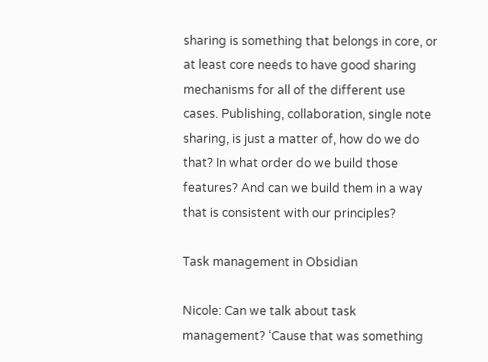sharing is something that belongs in core, or at least core needs to have good sharing mechanisms for all of the different use cases. Publishing, collaboration, single note sharing, is just a matter of, how do we do that? In what order do we build those features? And can we build them in a way that is consistent with our principles?

Task management in Obsidian

Nicole: Can we talk about task management? ‘Cause that was something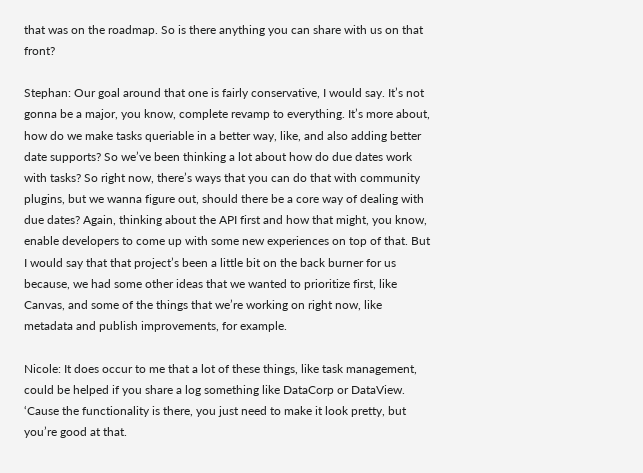that was on the roadmap. So is there anything you can share with us on that front?

Stephan: Our goal around that one is fairly conservative, I would say. It’s not gonna be a major, you know, complete revamp to everything. It’s more about, how do we make tasks queriable in a better way, like, and also adding better date supports? So we’ve been thinking a lot about how do due dates work with tasks? So right now, there’s ways that you can do that with community plugins, but we wanna figure out, should there be a core way of dealing with due dates? Again, thinking about the API first and how that might, you know, enable developers to come up with some new experiences on top of that. But I would say that that project’s been a little bit on the back burner for us because, we had some other ideas that we wanted to prioritize first, like Canvas, and some of the things that we’re working on right now, like metadata and publish improvements, for example.

Nicole: It does occur to me that a lot of these things, like task management, could be helped if you share a log something like DataCorp or DataView. ‘Cause the functionality is there, you just need to make it look pretty, but you’re good at that.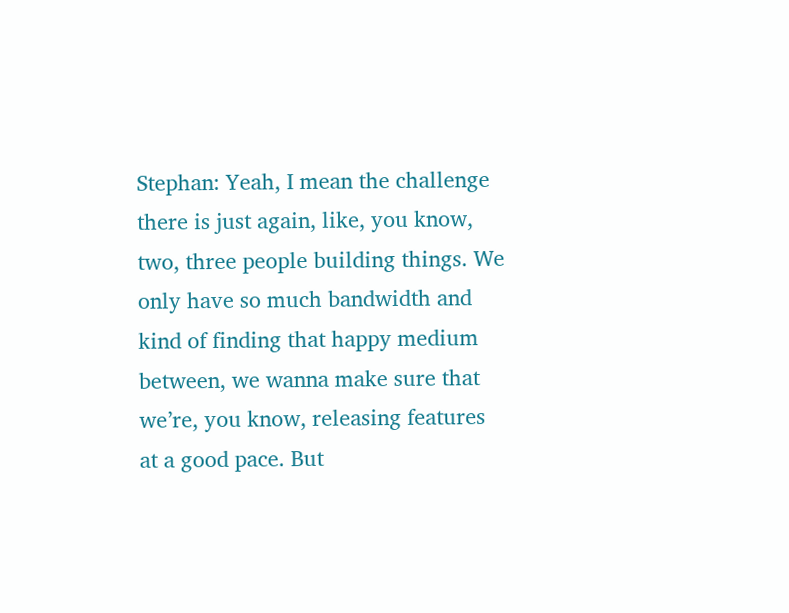Stephan: Yeah, I mean the challenge there is just again, like, you know, two, three people building things. We only have so much bandwidth and kind of finding that happy medium between, we wanna make sure that we’re, you know, releasing features at a good pace. But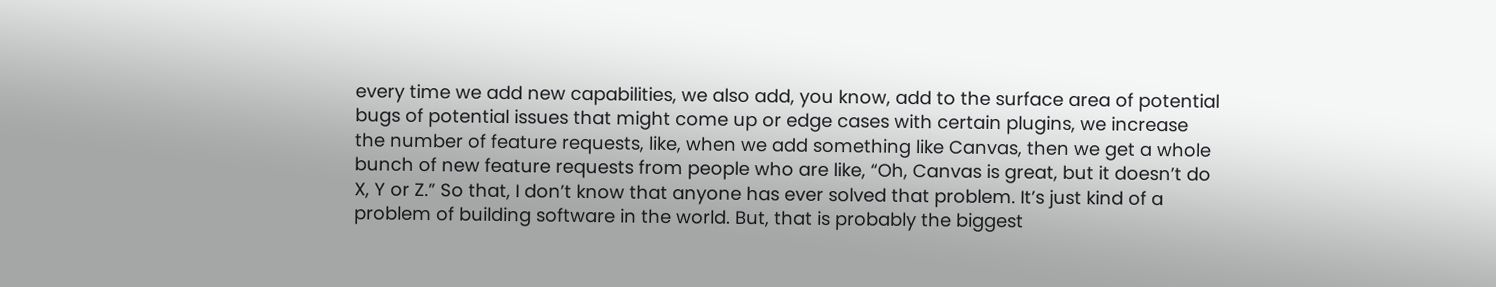every time we add new capabilities, we also add, you know, add to the surface area of potential bugs of potential issues that might come up or edge cases with certain plugins, we increase the number of feature requests, like, when we add something like Canvas, then we get a whole bunch of new feature requests from people who are like, “Oh, Canvas is great, but it doesn’t do X, Y or Z.” So that, I don’t know that anyone has ever solved that problem. It’s just kind of a problem of building software in the world. But, that is probably the biggest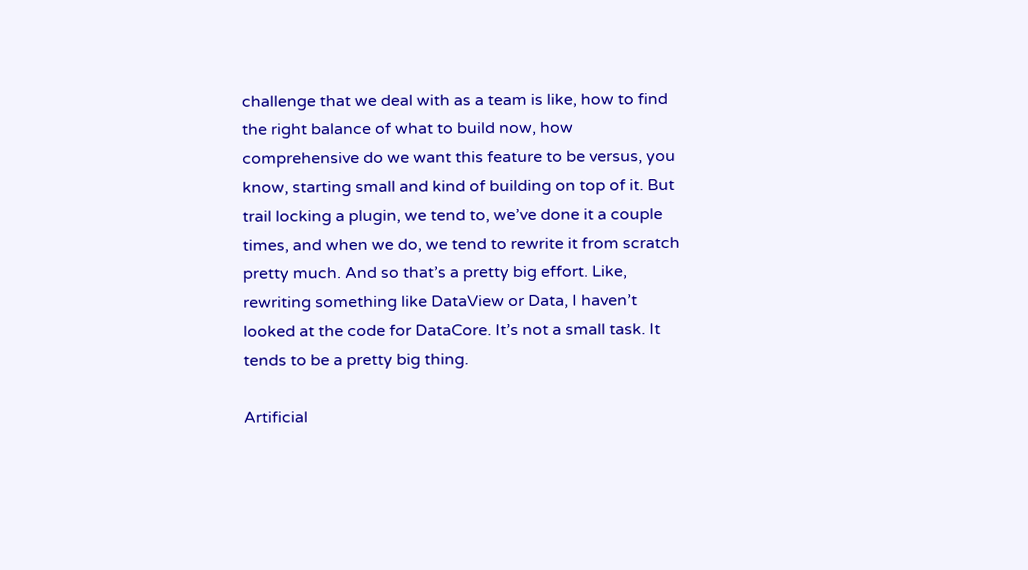challenge that we deal with as a team is like, how to find the right balance of what to build now, how comprehensive do we want this feature to be versus, you know, starting small and kind of building on top of it. But trail locking a plugin, we tend to, we’ve done it a couple times, and when we do, we tend to rewrite it from scratch pretty much. And so that’s a pretty big effort. Like, rewriting something like DataView or Data, I haven’t looked at the code for DataCore. It’s not a small task. It tends to be a pretty big thing.

Artificial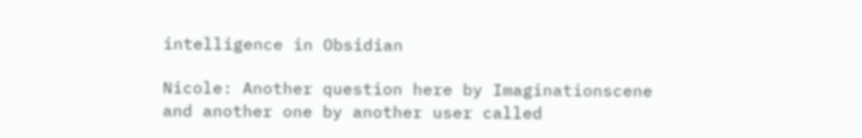intelligence in Obsidian

Nicole: Another question here by Imaginationscene and another one by another user called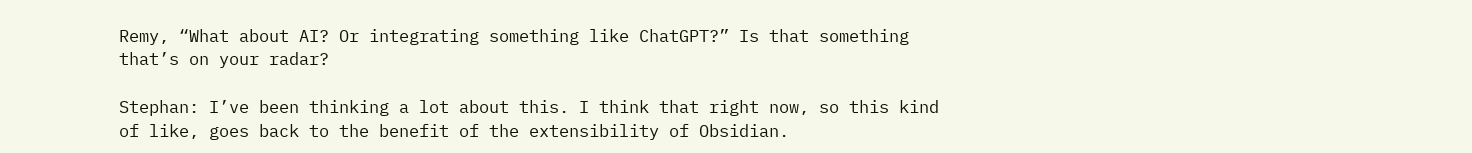Remy, “What about AI? Or integrating something like ChatGPT?” Is that something that’s on your radar?

Stephan: I’ve been thinking a lot about this. I think that right now, so this kind of like, goes back to the benefit of the extensibility of Obsidian.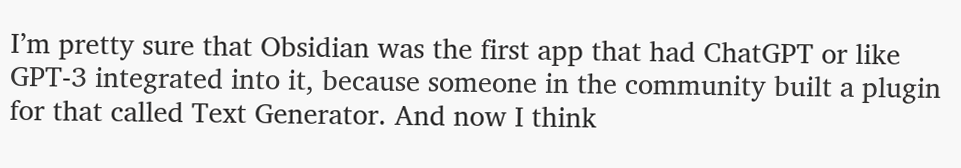I’m pretty sure that Obsidian was the first app that had ChatGPT or like GPT-3 integrated into it, because someone in the community built a plugin for that called Text Generator. And now I think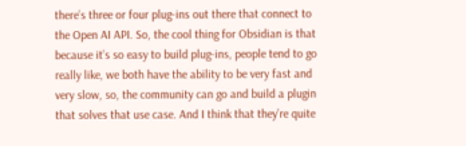there’s three or four plug-ins out there that connect to the Open AI API. So, the cool thing for Obsidian is that because it’s so easy to build plug-ins, people tend to go really like, we both have the ability to be very fast and very slow, so, the community can go and build a plugin that solves that use case. And I think that they’re quite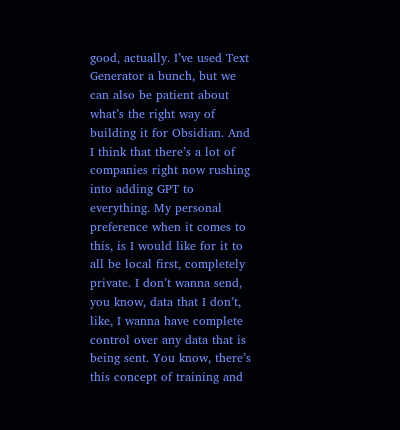good, actually. I’ve used Text Generator a bunch, but we can also be patient about what’s the right way of building it for Obsidian. And I think that there’s a lot of companies right now rushing into adding GPT to everything. My personal preference when it comes to this, is I would like for it to all be local first, completely private. I don’t wanna send, you know, data that I don’t, like, I wanna have complete control over any data that is being sent. You know, there’s this concept of training and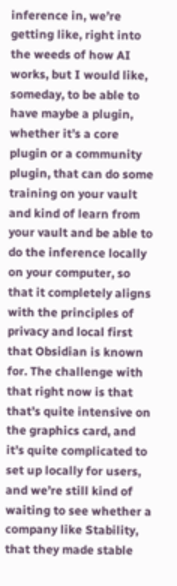inference in, we’re getting like, right into the weeds of how AI works, but I would like, someday, to be able to have maybe a plugin, whether it’s a core plugin or a community plugin, that can do some training on your vault and kind of learn from your vault and be able to do the inference locally on your computer, so that it completely aligns with the principles of privacy and local first that Obsidian is known for. The challenge with that right now is that that’s quite intensive on the graphics card, and it’s quite complicated to set up locally for users, and we’re still kind of waiting to see whether a company like Stability, that they made stable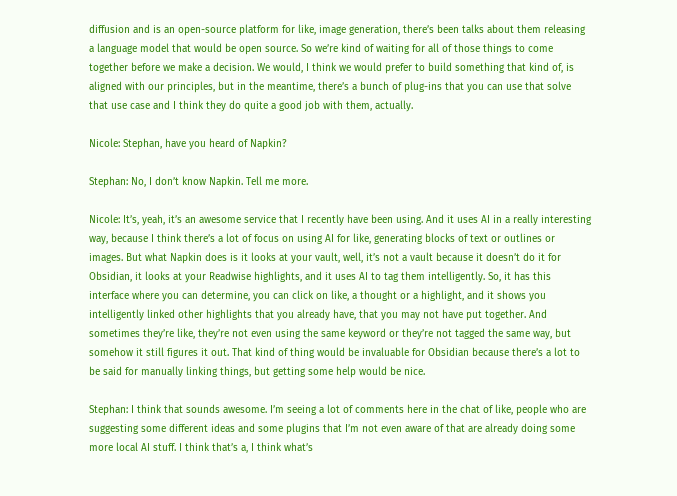diffusion and is an open-source platform for like, image generation, there’s been talks about them releasing a language model that would be open source. So we’re kind of waiting for all of those things to come together before we make a decision. We would, I think we would prefer to build something that kind of, is aligned with our principles, but in the meantime, there’s a bunch of plug-ins that you can use that solve that use case and I think they do quite a good job with them, actually.

Nicole: Stephan, have you heard of Napkin?

Stephan: No, I don’t know Napkin. Tell me more.

Nicole: It’s, yeah, it’s an awesome service that I recently have been using. And it uses AI in a really interesting way, because I think there’s a lot of focus on using AI for like, generating blocks of text or outlines or images. But what Napkin does is it looks at your vault, well, it’s not a vault because it doesn’t do it for Obsidian, it looks at your Readwise highlights, and it uses AI to tag them intelligently. So, it has this interface where you can determine, you can click on like, a thought or a highlight, and it shows you intelligently linked other highlights that you already have, that you may not have put together. And sometimes they’re like, they’re not even using the same keyword or they’re not tagged the same way, but somehow it still figures it out. That kind of thing would be invaluable for Obsidian because there’s a lot to be said for manually linking things, but getting some help would be nice.

Stephan: I think that sounds awesome. I’m seeing a lot of comments here in the chat of like, people who are suggesting some different ideas and some plugins that I’m not even aware of that are already doing some more local AI stuff. I think that’s a, I think what’s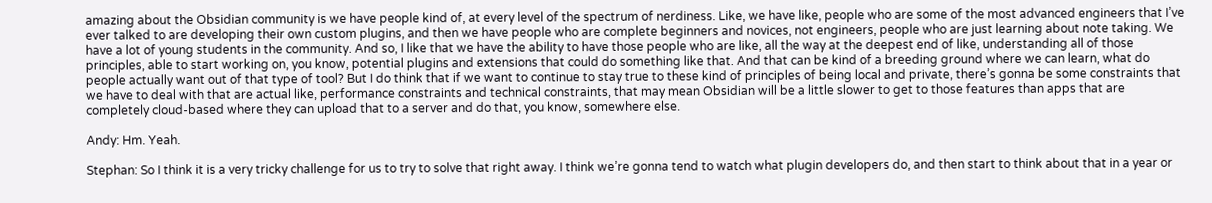amazing about the Obsidian community is we have people kind of, at every level of the spectrum of nerdiness. Like, we have like, people who are some of the most advanced engineers that I’ve ever talked to are developing their own custom plugins, and then we have people who are complete beginners and novices, not engineers, people who are just learning about note taking. We have a lot of young students in the community. And so, I like that we have the ability to have those people who are like, all the way at the deepest end of like, understanding all of those principles, able to start working on, you know, potential plugins and extensions that could do something like that. And that can be kind of a breeding ground where we can learn, what do people actually want out of that type of tool? But I do think that if we want to continue to stay true to these kind of principles of being local and private, there’s gonna be some constraints that we have to deal with that are actual like, performance constraints and technical constraints, that may mean Obsidian will be a little slower to get to those features than apps that are completely cloud-based where they can upload that to a server and do that, you know, somewhere else.

Andy: Hm. Yeah.

Stephan: So I think it is a very tricky challenge for us to try to solve that right away. I think we’re gonna tend to watch what plugin developers do, and then start to think about that in a year or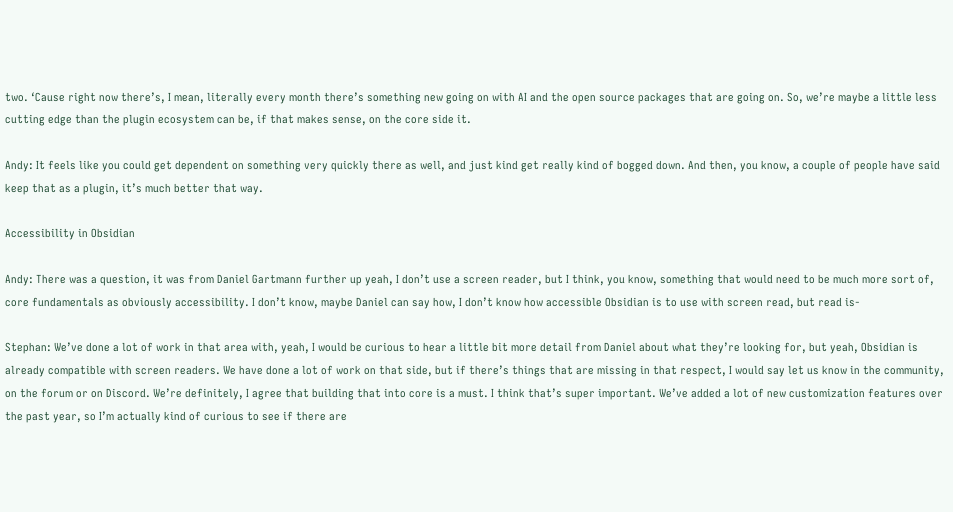two. ‘Cause right now there’s, I mean, literally every month there’s something new going on with AI and the open source packages that are going on. So, we’re maybe a little less cutting edge than the plugin ecosystem can be, if that makes sense, on the core side it.

Andy: It feels like you could get dependent on something very quickly there as well, and just kind get really kind of bogged down. And then, you know, a couple of people have said keep that as a plugin, it’s much better that way.

Accessibility in Obsidian

Andy: There was a question, it was from Daniel Gartmann further up yeah, I don’t use a screen reader, but I think, you know, something that would need to be much more sort of, core fundamentals as obviously accessibility. I don’t know, maybe Daniel can say how, I don’t know how accessible Obsidian is to use with screen read, but read is-

Stephan: We’ve done a lot of work in that area with, yeah, I would be curious to hear a little bit more detail from Daniel about what they’re looking for, but yeah, Obsidian is already compatible with screen readers. We have done a lot of work on that side, but if there’s things that are missing in that respect, I would say let us know in the community, on the forum or on Discord. We’re definitely, I agree that building that into core is a must. I think that’s super important. We’ve added a lot of new customization features over the past year, so I’m actually kind of curious to see if there are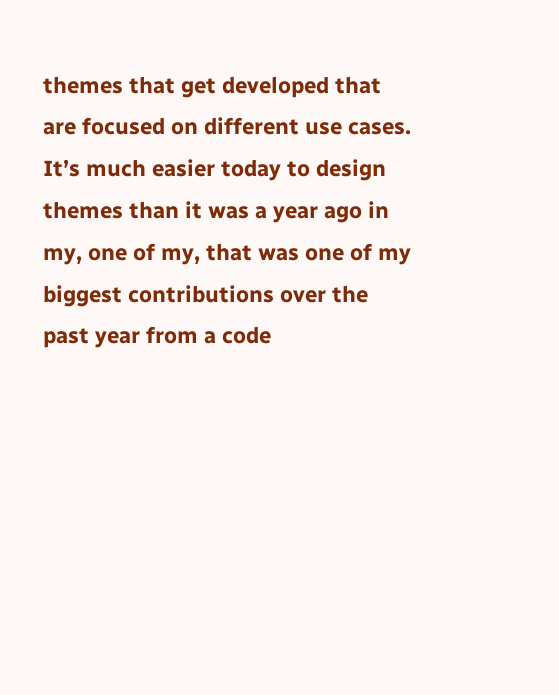themes that get developed that are focused on different use cases. It’s much easier today to design themes than it was a year ago in my, one of my, that was one of my biggest contributions over the past year from a code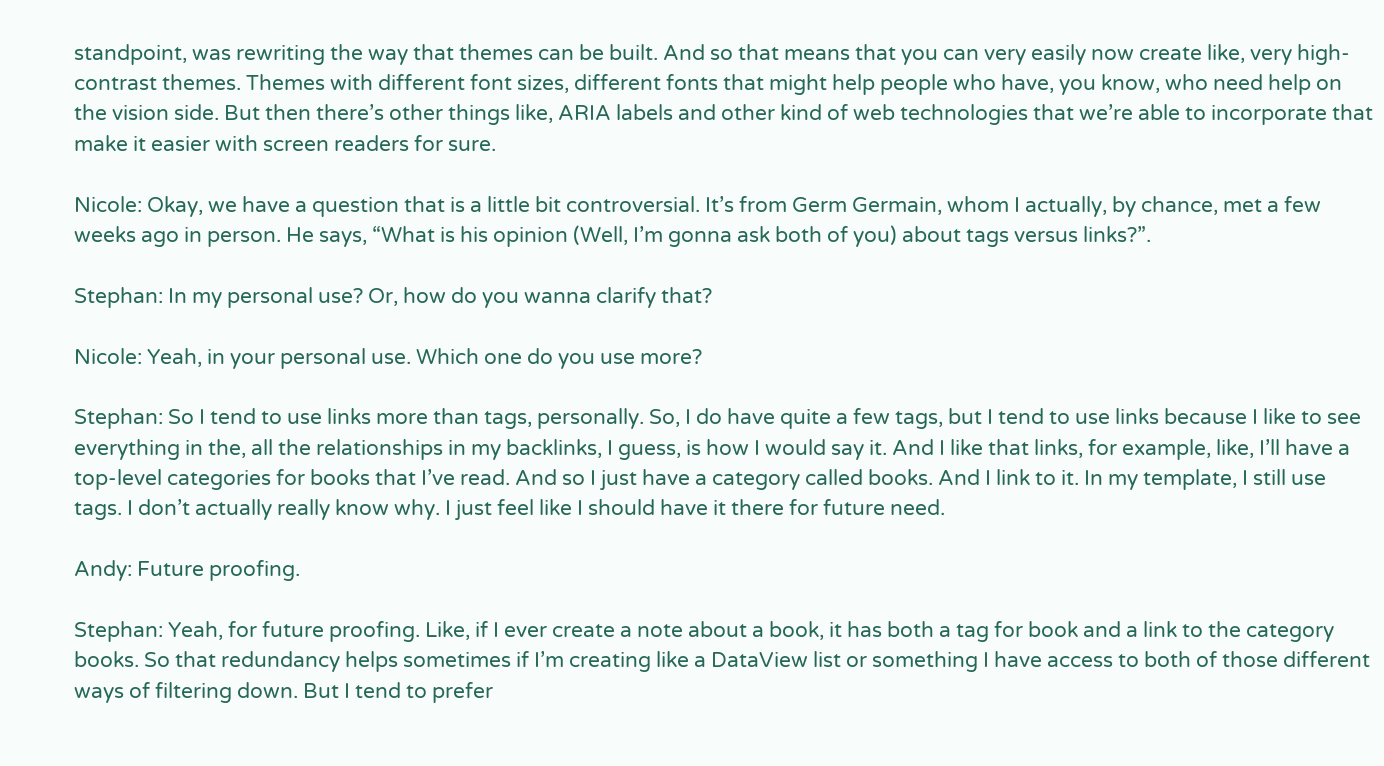standpoint, was rewriting the way that themes can be built. And so that means that you can very easily now create like, very high-contrast themes. Themes with different font sizes, different fonts that might help people who have, you know, who need help on the vision side. But then there’s other things like, ARIA labels and other kind of web technologies that we’re able to incorporate that make it easier with screen readers for sure.

Nicole: Okay, we have a question that is a little bit controversial. It’s from Germ Germain, whom I actually, by chance, met a few weeks ago in person. He says, “What is his opinion (Well, I’m gonna ask both of you) about tags versus links?”.

Stephan: In my personal use? Or, how do you wanna clarify that?

Nicole: Yeah, in your personal use. Which one do you use more?

Stephan: So I tend to use links more than tags, personally. So, I do have quite a few tags, but I tend to use links because I like to see everything in the, all the relationships in my backlinks, I guess, is how I would say it. And I like that links, for example, like, I’ll have a top-level categories for books that I’ve read. And so I just have a category called books. And I link to it. In my template, I still use tags. I don’t actually really know why. I just feel like I should have it there for future need.

Andy: Future proofing.

Stephan: Yeah, for future proofing. Like, if I ever create a note about a book, it has both a tag for book and a link to the category books. So that redundancy helps sometimes if I’m creating like a DataView list or something I have access to both of those different ways of filtering down. But I tend to prefer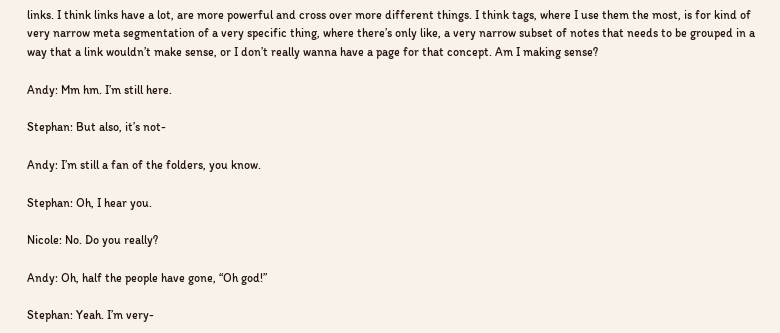links. I think links have a lot, are more powerful and cross over more different things. I think tags, where I use them the most, is for kind of very narrow meta segmentation of a very specific thing, where there’s only like, a very narrow subset of notes that needs to be grouped in a way that a link wouldn’t make sense, or I don’t really wanna have a page for that concept. Am I making sense?

Andy: Mm hm. I’m still here.

Stephan: But also, it’s not-

Andy: I’m still a fan of the folders, you know.

Stephan: Oh, I hear you.

Nicole: No. Do you really?

Andy: Oh, half the people have gone, “Oh god!”

Stephan: Yeah. I’m very-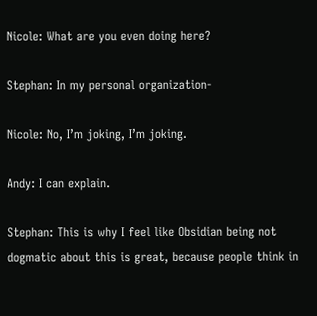Nicole: What are you even doing here?

Stephan: In my personal organization-

Nicole: No, I’m joking, I’m joking.

Andy: I can explain.

Stephan: This is why I feel like Obsidian being not dogmatic about this is great, because people think in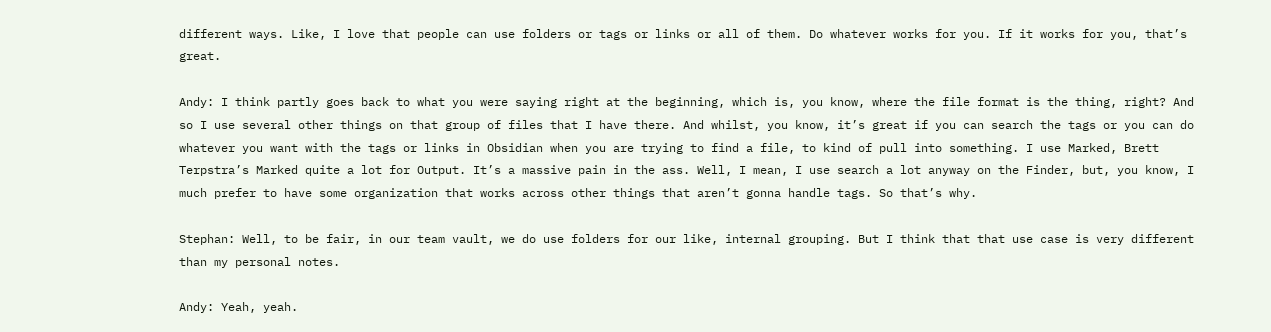different ways. Like, I love that people can use folders or tags or links or all of them. Do whatever works for you. If it works for you, that’s great.

Andy: I think partly goes back to what you were saying right at the beginning, which is, you know, where the file format is the thing, right? And so I use several other things on that group of files that I have there. And whilst, you know, it’s great if you can search the tags or you can do whatever you want with the tags or links in Obsidian when you are trying to find a file, to kind of pull into something. I use Marked, Brett Terpstra’s Marked quite a lot for Output. It’s a massive pain in the ass. Well, I mean, I use search a lot anyway on the Finder, but, you know, I much prefer to have some organization that works across other things that aren’t gonna handle tags. So that’s why.

Stephan: Well, to be fair, in our team vault, we do use folders for our like, internal grouping. But I think that that use case is very different than my personal notes.

Andy: Yeah, yeah.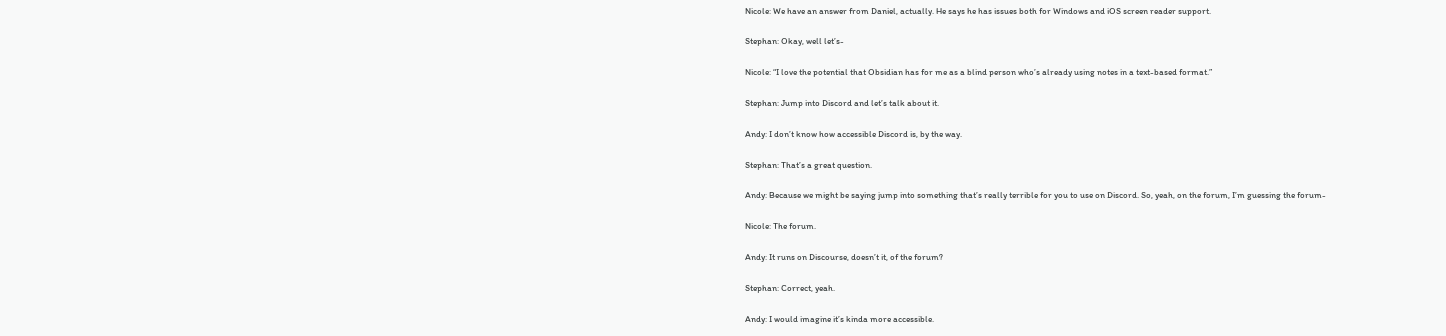Nicole: We have an answer from Daniel, actually. He says he has issues both for Windows and iOS screen reader support.

Stephan: Okay, well let’s-

Nicole: “I love the potential that Obsidian has for me as a blind person who’s already using notes in a text-based format.”

Stephan: Jump into Discord and let’s talk about it.

Andy: I don’t know how accessible Discord is, by the way.

Stephan: That’s a great question.

Andy: Because we might be saying jump into something that’s really terrible for you to use on Discord. So, yeah, on the forum, I’m guessing the forum-

Nicole: The forum.

Andy: It runs on Discourse, doesn’t it, of the forum?

Stephan: Correct, yeah.

Andy: I would imagine it’s kinda more accessible.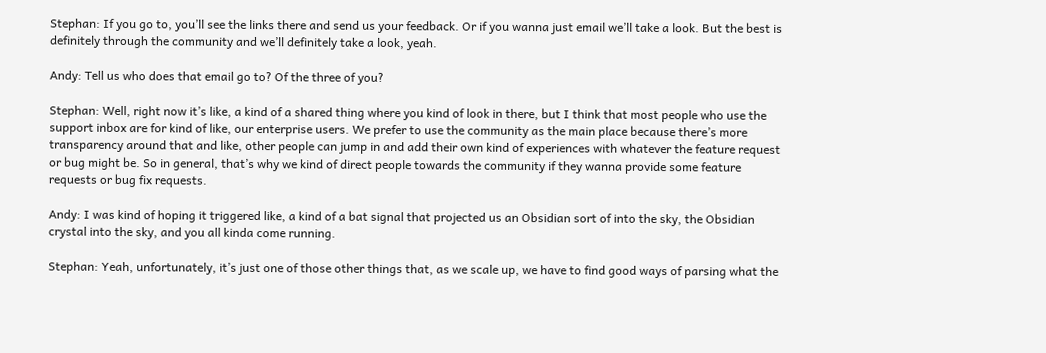Stephan: If you go to, you’ll see the links there and send us your feedback. Or if you wanna just email we’ll take a look. But the best is definitely through the community and we’ll definitely take a look, yeah.

Andy: Tell us who does that email go to? Of the three of you?

Stephan: Well, right now it’s like, a kind of a shared thing where you kind of look in there, but I think that most people who use the support inbox are for kind of like, our enterprise users. We prefer to use the community as the main place because there’s more transparency around that and like, other people can jump in and add their own kind of experiences with whatever the feature request or bug might be. So in general, that’s why we kind of direct people towards the community if they wanna provide some feature requests or bug fix requests.

Andy: I was kind of hoping it triggered like, a kind of a bat signal that projected us an Obsidian sort of into the sky, the Obsidian crystal into the sky, and you all kinda come running.

Stephan: Yeah, unfortunately, it’s just one of those other things that, as we scale up, we have to find good ways of parsing what the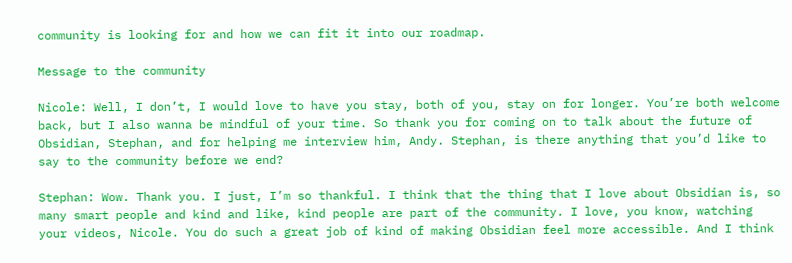community is looking for and how we can fit it into our roadmap.

Message to the community

Nicole: Well, I don’t, I would love to have you stay, both of you, stay on for longer. You’re both welcome back, but I also wanna be mindful of your time. So thank you for coming on to talk about the future of Obsidian, Stephan, and for helping me interview him, Andy. Stephan, is there anything that you’d like to say to the community before we end?

Stephan: Wow. Thank you. I just, I’m so thankful. I think that the thing that I love about Obsidian is, so many smart people and kind and like, kind people are part of the community. I love, you know, watching your videos, Nicole. You do such a great job of kind of making Obsidian feel more accessible. And I think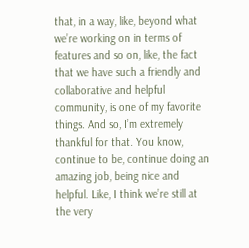that, in a way, like, beyond what we’re working on in terms of features and so on, like, the fact that we have such a friendly and collaborative and helpful community, is one of my favorite things. And so, I’m extremely thankful for that. You know, continue to be, continue doing an amazing job, being nice and helpful. Like, I think we’re still at the very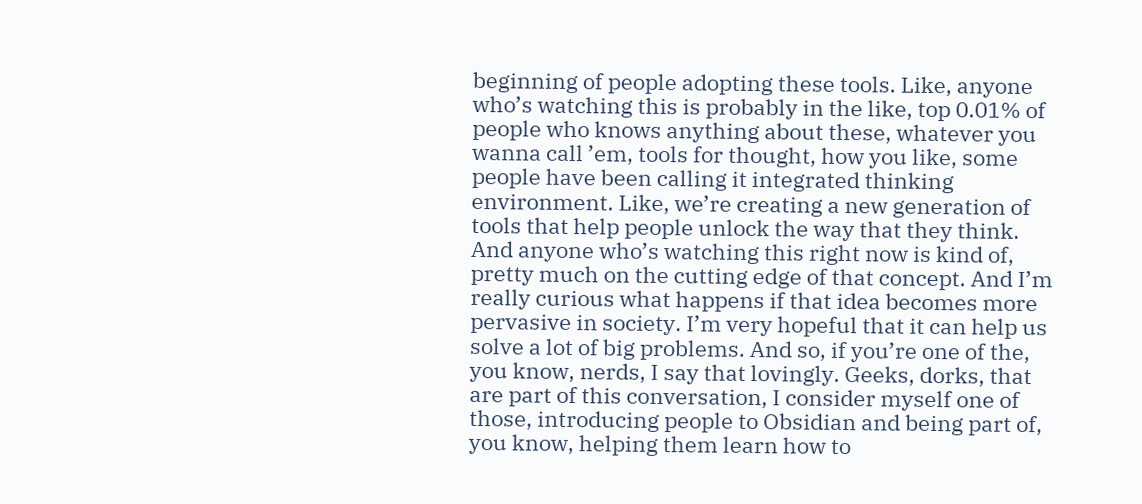beginning of people adopting these tools. Like, anyone who’s watching this is probably in the like, top 0.01% of people who knows anything about these, whatever you wanna call ’em, tools for thought, how you like, some people have been calling it integrated thinking environment. Like, we’re creating a new generation of tools that help people unlock the way that they think. And anyone who’s watching this right now is kind of, pretty much on the cutting edge of that concept. And I’m really curious what happens if that idea becomes more pervasive in society. I’m very hopeful that it can help us solve a lot of big problems. And so, if you’re one of the, you know, nerds, I say that lovingly. Geeks, dorks, that are part of this conversation, I consider myself one of those, introducing people to Obsidian and being part of, you know, helping them learn how to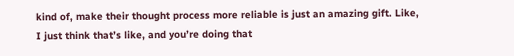kind of, make their thought process more reliable is just an amazing gift. Like, I just think that’s like, and you’re doing that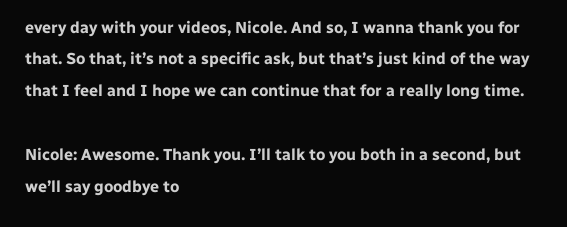every day with your videos, Nicole. And so, I wanna thank you for that. So that, it’s not a specific ask, but that’s just kind of the way that I feel and I hope we can continue that for a really long time.

Nicole: Awesome. Thank you. I’ll talk to you both in a second, but we’ll say goodbye to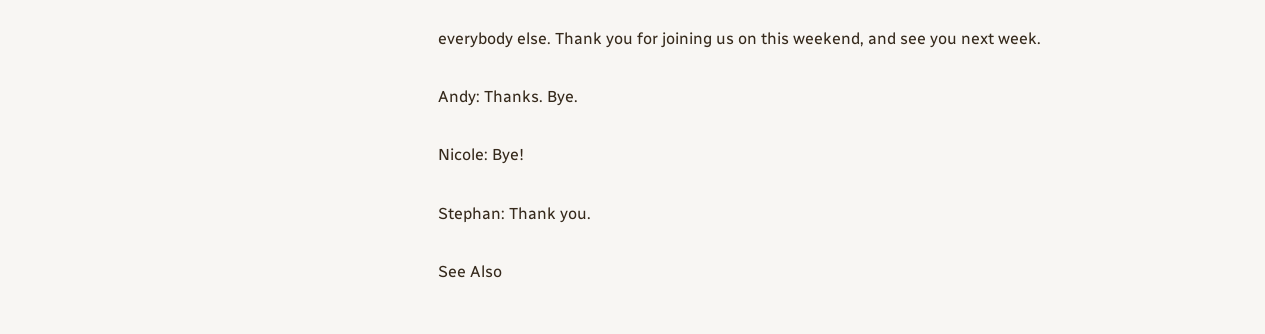everybody else. Thank you for joining us on this weekend, and see you next week.

Andy: Thanks. Bye.

Nicole: Bye!

Stephan: Thank you.

See Also